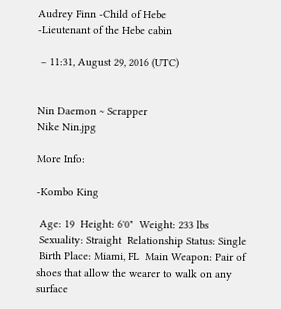Audrey Finn -Child of Hebe
-Lieutenant of the Hebe cabin

 – 11:31, August 29, 2016 (UTC)


Nin Daemon ~ Scrapper
Nike Nin.jpg

More Info:

-Kombo King

 Age: 19  Height: 6'0"  Weight: 233 lbs
 Sexuality: Straight  Relationship Status: Single
 Birth Place: Miami, FL  Main Weapon: Pair of shoes that allow the wearer to walk on any surface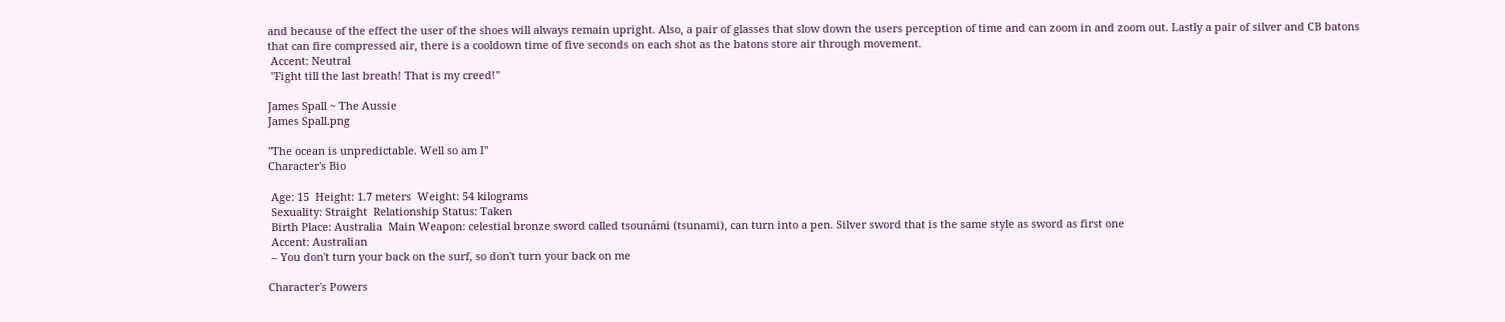and because of the effect the user of the shoes will always remain upright. Also, a pair of glasses that slow down the users perception of time and can zoom in and zoom out. Lastly a pair of silver and CB batons that can fire compressed air, there is a cooldown time of five seconds on each shot as the batons store air through movement.
 Accent: Neutral
 "Fight till the last breath! That is my creed!"

James Spall ~ The Aussie
James Spall.png

"The ocean is unpredictable. Well so am I"
Character's Bio

 Age: 15  Height: 1.7 meters  Weight: 54 kilograms
 Sexuality: Straight  Relationship Status: Taken
 Birth Place: Australia  Main Weapon: celestial bronze sword called tsounámi (tsunami), can turn into a pen. Silver sword that is the same style as sword as first one
 Accent: Australian
 – You don't turn your back on the surf, so don't turn your back on me

Character's Powers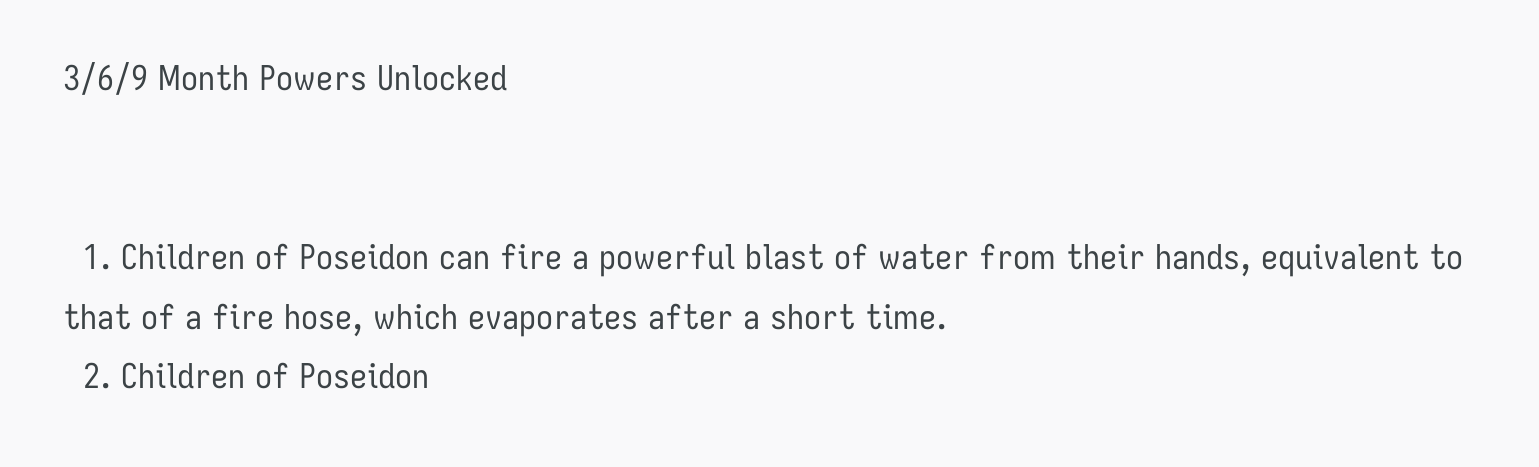3/6/9 Month Powers Unlocked


  1. Children of Poseidon can fire a powerful blast of water from their hands, equivalent to that of a fire hose, which evaporates after a short time.
  2. Children of Poseidon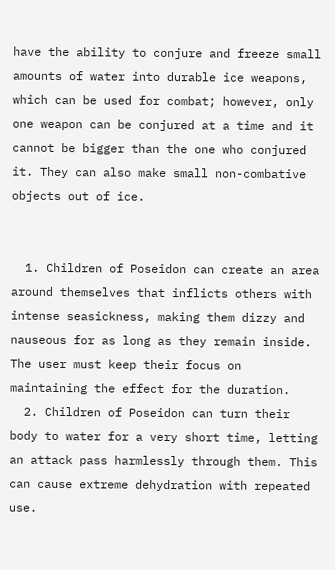have the ability to conjure and freeze small amounts of water into durable ice weapons, which can be used for combat; however, only one weapon can be conjured at a time and it cannot be bigger than the one who conjured it. They can also make small non-combative objects out of ice.


  1. Children of Poseidon can create an area around themselves that inflicts others with intense seasickness, making them dizzy and nauseous for as long as they remain inside. The user must keep their focus on maintaining the effect for the duration.
  2. Children of Poseidon can turn their body to water for a very short time, letting an attack pass harmlessly through them. This can cause extreme dehydration with repeated use.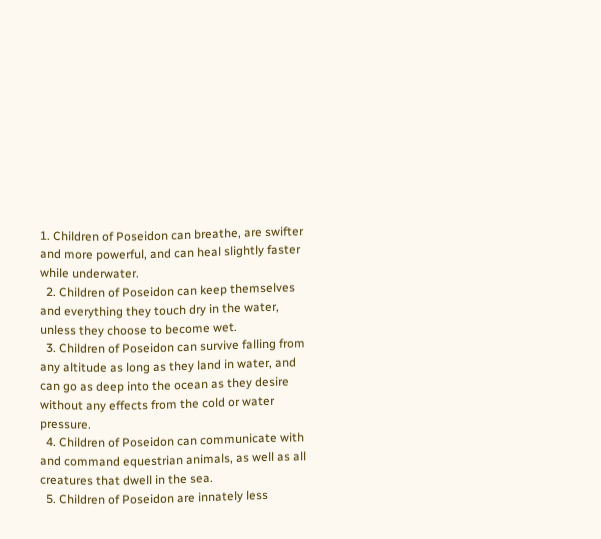1. Children of Poseidon can breathe, are swifter and more powerful, and can heal slightly faster while underwater.
  2. Children of Poseidon can keep themselves and everything they touch dry in the water, unless they choose to become wet.
  3. Children of Poseidon can survive falling from any altitude as long as they land in water, and can go as deep into the ocean as they desire without any effects from the cold or water pressure.
  4. Children of Poseidon can communicate with and command equestrian animals, as well as all creatures that dwell in the sea.
  5. Children of Poseidon are innately less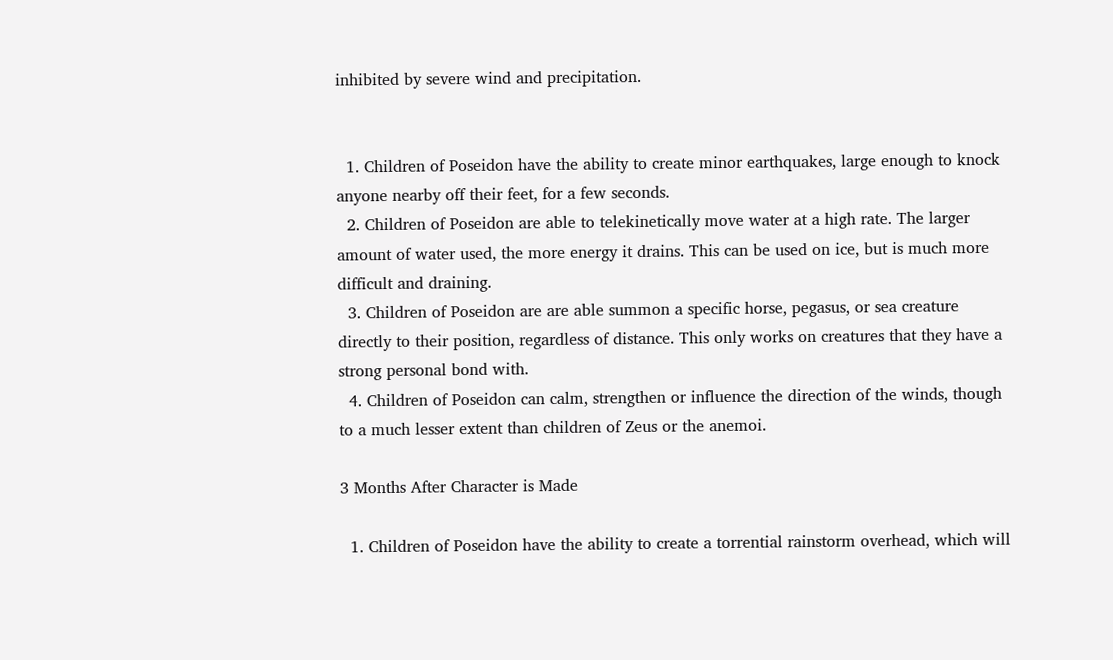inhibited by severe wind and precipitation.


  1. Children of Poseidon have the ability to create minor earthquakes, large enough to knock anyone nearby off their feet, for a few seconds.
  2. Children of Poseidon are able to telekinetically move water at a high rate. The larger amount of water used, the more energy it drains. This can be used on ice, but is much more difficult and draining.
  3. Children of Poseidon are are able summon a specific horse, pegasus, or sea creature directly to their position, regardless of distance. This only works on creatures that they have a strong personal bond with.
  4. Children of Poseidon can calm, strengthen or influence the direction of the winds, though to a much lesser extent than children of Zeus or the anemoi.

3 Months After Character is Made

  1. Children of Poseidon have the ability to create a torrential rainstorm overhead, which will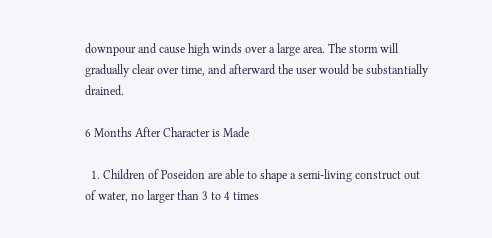downpour and cause high winds over a large area. The storm will gradually clear over time, and afterward the user would be substantially drained.

6 Months After Character is Made

  1. Children of Poseidon are able to shape a semi-living construct out of water, no larger than 3 to 4 times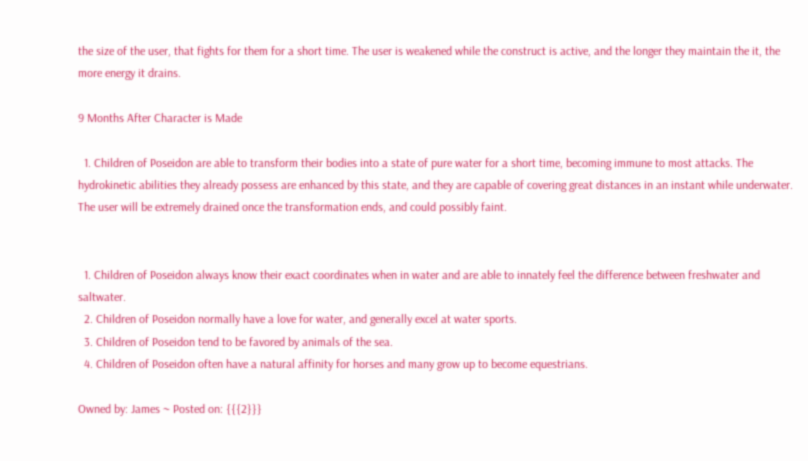the size of the user, that fights for them for a short time. The user is weakened while the construct is active, and the longer they maintain the it, the more energy it drains.

9 Months After Character is Made

  1. Children of Poseidon are able to transform their bodies into a state of pure water for a short time, becoming immune to most attacks. The hydrokinetic abilities they already possess are enhanced by this state, and they are capable of covering great distances in an instant while underwater. The user will be extremely drained once the transformation ends, and could possibly faint.


  1. Children of Poseidon always know their exact coordinates when in water and are able to innately feel the difference between freshwater and saltwater.
  2. Children of Poseidon normally have a love for water, and generally excel at water sports.
  3. Children of Poseidon tend to be favored by animals of the sea.
  4. Children of Poseidon often have a natural affinity for horses and many grow up to become equestrians.

Owned by: James ~ Posted on: {{{2}}}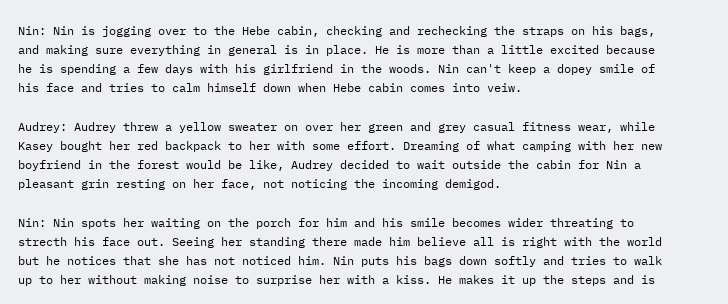Nin: Nin is jogging over to the Hebe cabin, checking and rechecking the straps on his bags, and making sure everything in general is in place. He is more than a little excited because he is spending a few days with his girlfriend in the woods. Nin can't keep a dopey smile of his face and tries to calm himself down when Hebe cabin comes into veiw.

Audrey: Audrey threw a yellow sweater on over her green and grey casual fitness wear, while Kasey bought her red backpack to her with some effort. Dreaming of what camping with her new boyfriend in the forest would be like, Audrey decided to wait outside the cabin for Nin a pleasant grin resting on her face, not noticing the incoming demigod.

Nin: Nin spots her waiting on the porch for him and his smile becomes wider threating to strecth his face out. Seeing her standing there made him believe all is right with the world but he notices that she has not noticed him. Nin puts his bags down softly and tries to walk up to her without making noise to surprise her with a kiss. He makes it up the steps and is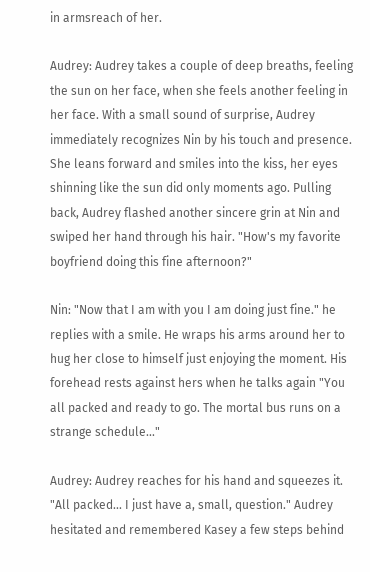in armsreach of her.

Audrey: Audrey takes a couple of deep breaths, feeling the sun on her face, when she feels another feeling in her face. With a small sound of surprise, Audrey immediately recognizes Nin by his touch and presence. She leans forward and smiles into the kiss, her eyes shinning like the sun did only moments ago. Pulling back, Audrey flashed another sincere grin at Nin and swiped her hand through his hair. "How's my favorite boyfriend doing this fine afternoon?"

Nin: "Now that I am with you I am doing just fine." he replies with a smile. He wraps his arms around her to hug her close to himself just enjoying the moment. His forehead rests against hers when he talks again "You all packed and ready to go. The mortal bus runs on a strange schedule..."

Audrey: Audrey reaches for his hand and squeezes it. "All packed... I just have a, small, question." Audrey hesitated and remembered Kasey a few steps behind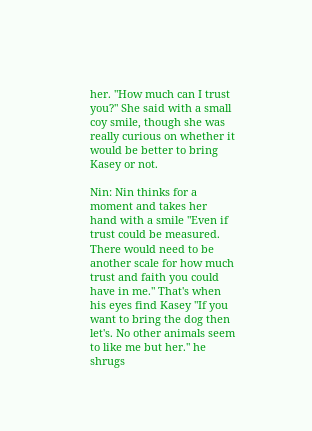her. "How much can I trust you?" She said with a small coy smile, though she was really curious on whether it would be better to bring Kasey or not.

Nin: Nin thinks for a moment and takes her hand with a smile "Even if trust could be measured. There would need to be another scale for how much trust and faith you could have in me." That's when his eyes find Kasey "If you want to bring the dog then let's. No other animals seem to like me but her." he shrugs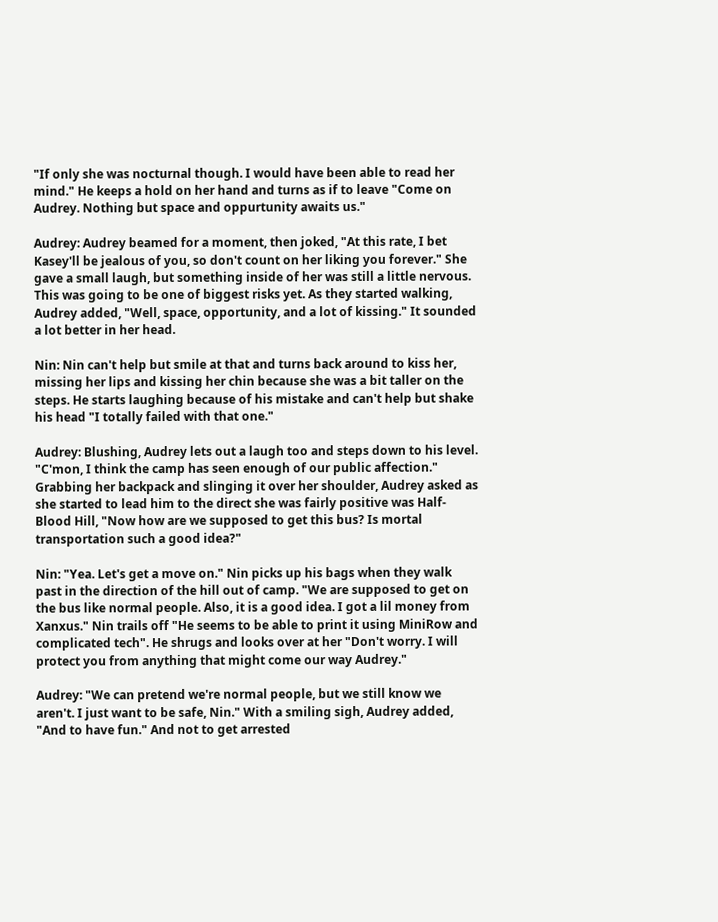"If only she was nocturnal though. I would have been able to read her mind." He keeps a hold on her hand and turns as if to leave "Come on Audrey. Nothing but space and oppurtunity awaits us."

Audrey: Audrey beamed for a moment, then joked, "At this rate, I bet Kasey'll be jealous of you, so don't count on her liking you forever." She gave a small laugh, but something inside of her was still a little nervous. This was going to be one of biggest risks yet. As they started walking, Audrey added, "Well, space, opportunity, and a lot of kissing." It sounded a lot better in her head.

Nin: Nin can't help but smile at that and turns back around to kiss her, missing her lips and kissing her chin because she was a bit taller on the steps. He starts laughing because of his mistake and can't help but shake his head "I totally failed with that one."

Audrey: Blushing, Audrey lets out a laugh too and steps down to his level. "C'mon, I think the camp has seen enough of our public affection." Grabbing her backpack and slinging it over her shoulder, Audrey asked as she started to lead him to the direct she was fairly positive was Half-Blood Hill, "Now how are we supposed to get this bus? Is mortal transportation such a good idea?"

Nin: "Yea. Let's get a move on." Nin picks up his bags when they walk past in the direction of the hill out of camp. "We are supposed to get on the bus like normal people. Also, it is a good idea. I got a lil money from Xanxus." Nin trails off "He seems to be able to print it using MiniRow and complicated tech". He shrugs and looks over at her "Don't worry. I will protect you from anything that might come our way Audrey."

Audrey: "We can pretend we're normal people, but we still know we aren't. I just want to be safe, Nin." With a smiling sigh, Audrey added, "And to have fun." And not to get arrested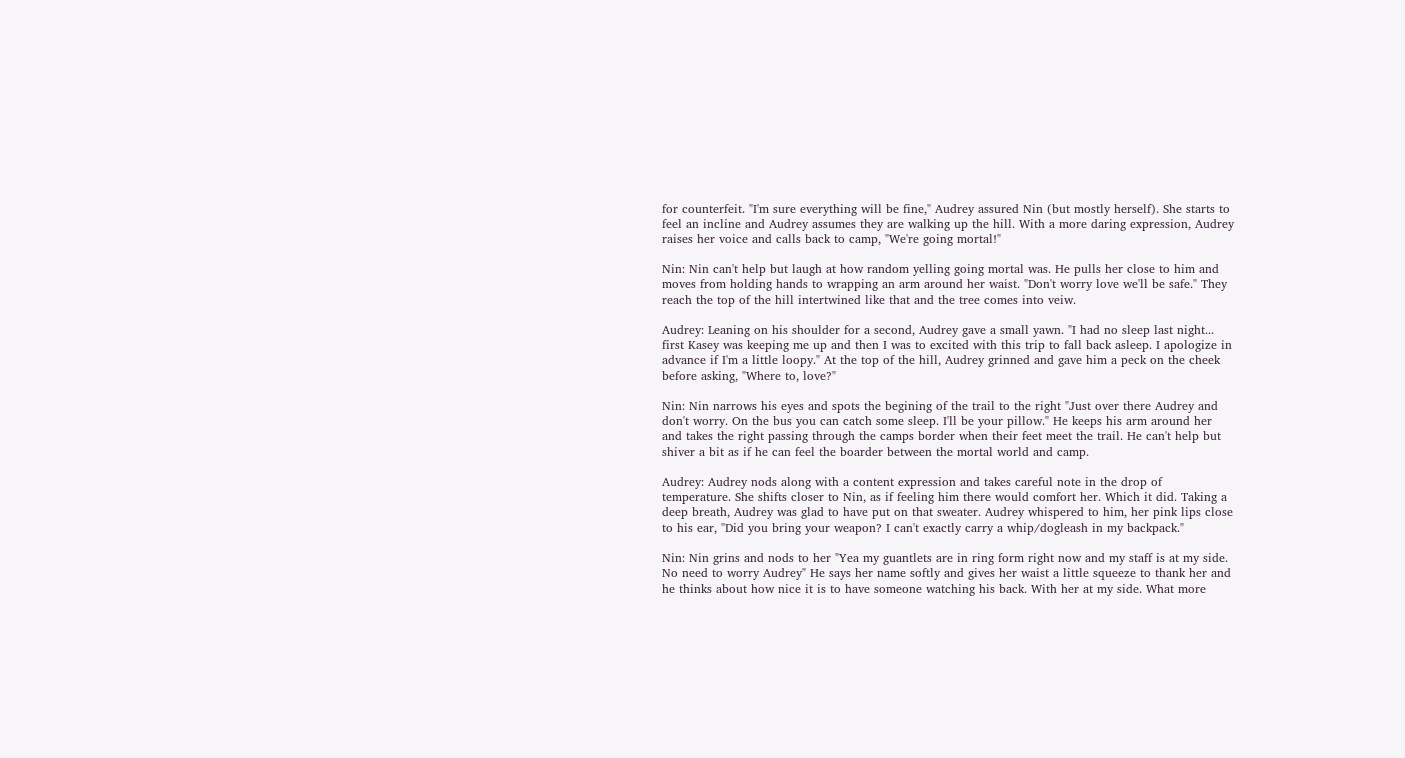for counterfeit. "I'm sure everything will be fine," Audrey assured Nin (but mostly herself). She starts to feel an incline and Audrey assumes they are walking up the hill. With a more daring expression, Audrey raises her voice and calls back to camp, "We're going mortal!"

Nin: Nin can't help but laugh at how random yelling going mortal was. He pulls her close to him and moves from holding hands to wrapping an arm around her waist. "Don't worry love we'll be safe." They reach the top of the hill intertwined like that and the tree comes into veiw.

Audrey: Leaning on his shoulder for a second, Audrey gave a small yawn. "I had no sleep last night... first Kasey was keeping me up and then I was to excited with this trip to fall back asleep. I apologize in advance if I'm a little loopy." At the top of the hill, Audrey grinned and gave him a peck on the cheek before asking, "Where to, love?"

Nin: Nin narrows his eyes and spots the begining of the trail to the right "Just over there Audrey and don't worry. On the bus you can catch some sleep. I'll be your pillow." He keeps his arm around her and takes the right passing through the camps border when their feet meet the trail. He can't help but shiver a bit as if he can feel the boarder between the mortal world and camp.

Audrey: Audrey nods along with a content expression and takes careful note in the drop of temperature. She shifts closer to Nin, as if feeling him there would comfort her. Which it did. Taking a deep breath, Audrey was glad to have put on that sweater. Audrey whispered to him, her pink lips close to his ear, "Did you bring your weapon? I can't exactly carry a whip/dogleash in my backpack."

Nin: Nin grins and nods to her "Yea my guantlets are in ring form right now and my staff is at my side. No need to worry Audrey" He says her name softly and gives her waist a little squeeze to thank her and he thinks about how nice it is to have someone watching his back. With her at my side. What more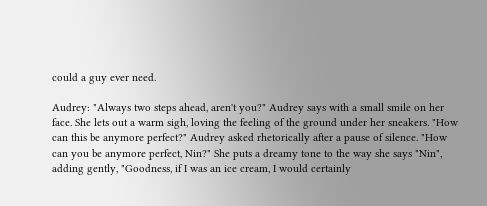could a guy ever need.

Audrey: "Always two steps ahead, aren't you?" Audrey says with a small smile on her face. She lets out a warm sigh, loving the feeling of the ground under her sneakers. "How can this be anymore perfect?" Audrey asked rhetorically after a pause of silence. "How can you be anymore perfect, Nin?" She puts a dreamy tone to the way she says "Nin", adding gently, "Goodness, if I was an ice cream, I would certainly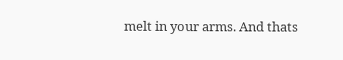melt in your arms. And thats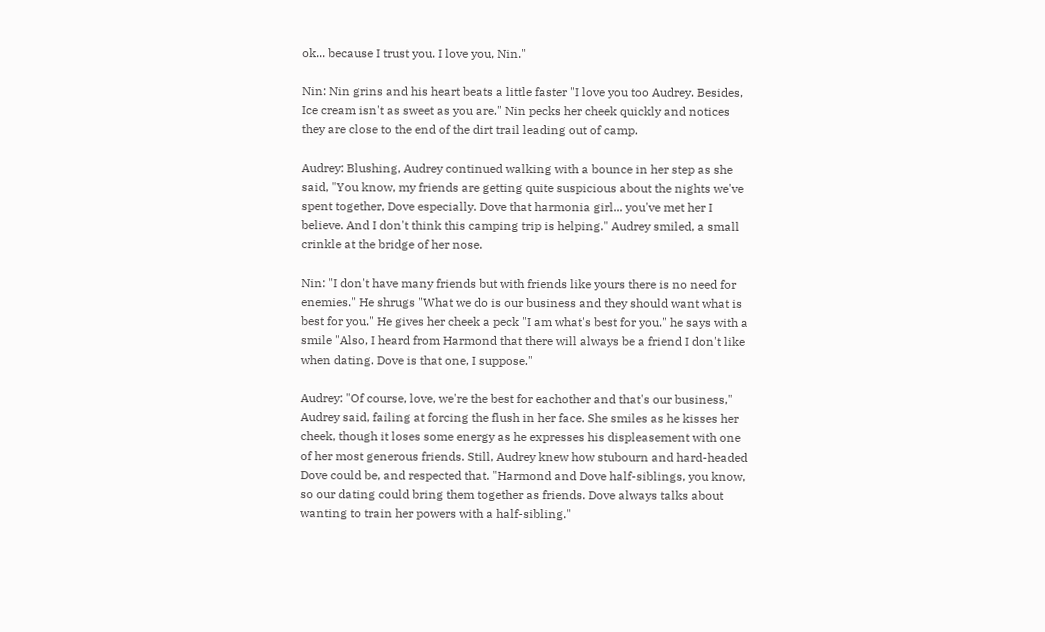ok... because I trust you. I love you, Nin."

Nin: Nin grins and his heart beats a little faster "I love you too Audrey. Besides, Ice cream isn't as sweet as you are." Nin pecks her cheek quickly and notices they are close to the end of the dirt trail leading out of camp.

Audrey: Blushing, Audrey continued walking with a bounce in her step as she said, "You know, my friends are getting quite suspicious about the nights we've spent together, Dove especially. Dove that harmonia girl... you've met her I believe. And I don't think this camping trip is helping." Audrey smiled, a small crinkle at the bridge of her nose.

Nin: "I don't have many friends but with friends like yours there is no need for enemies." He shrugs "What we do is our business and they should want what is best for you." He gives her cheek a peck "I am what's best for you." he says with a smile "Also, I heard from Harmond that there will always be a friend I don't like when dating. Dove is that one, I suppose."

Audrey: "Of course, love, we're the best for eachother and that's our business," Audrey said, failing at forcing the flush in her face. She smiles as he kisses her cheek, though it loses some energy as he expresses his displeasement with one of her most generous friends. Still, Audrey knew how stubourn and hard-headed Dove could be, and respected that. "Harmond and Dove half-siblings, you know, so our dating could bring them together as friends. Dove always talks about wanting to train her powers with a half-sibling."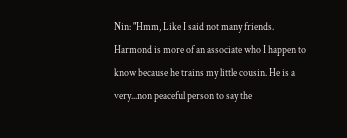Nin: "Hmm, Like I said not many friends. Harmond is more of an associate who I happen to know because he trains my little cousin. He is a very...non peaceful person to say the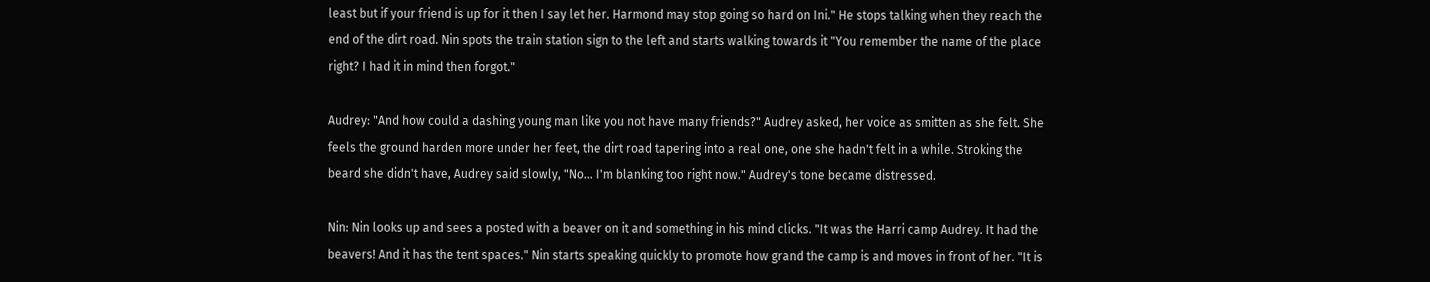least but if your friend is up for it then I say let her. Harmond may stop going so hard on Ini." He stops talking when they reach the end of the dirt road. Nin spots the train station sign to the left and starts walking towards it "You remember the name of the place right? I had it in mind then forgot."

Audrey: "And how could a dashing young man like you not have many friends?" Audrey asked, her voice as smitten as she felt. She feels the ground harden more under her feet, the dirt road tapering into a real one, one she hadn't felt in a while. Stroking the beard she didn't have, Audrey said slowly, "No... I'm blanking too right now." Audrey's tone became distressed.

Nin: Nin looks up and sees a posted with a beaver on it and something in his mind clicks. "It was the Harri camp Audrey. It had the beavers! And it has the tent spaces." Nin starts speaking quickly to promote how grand the camp is and moves in front of her. "It is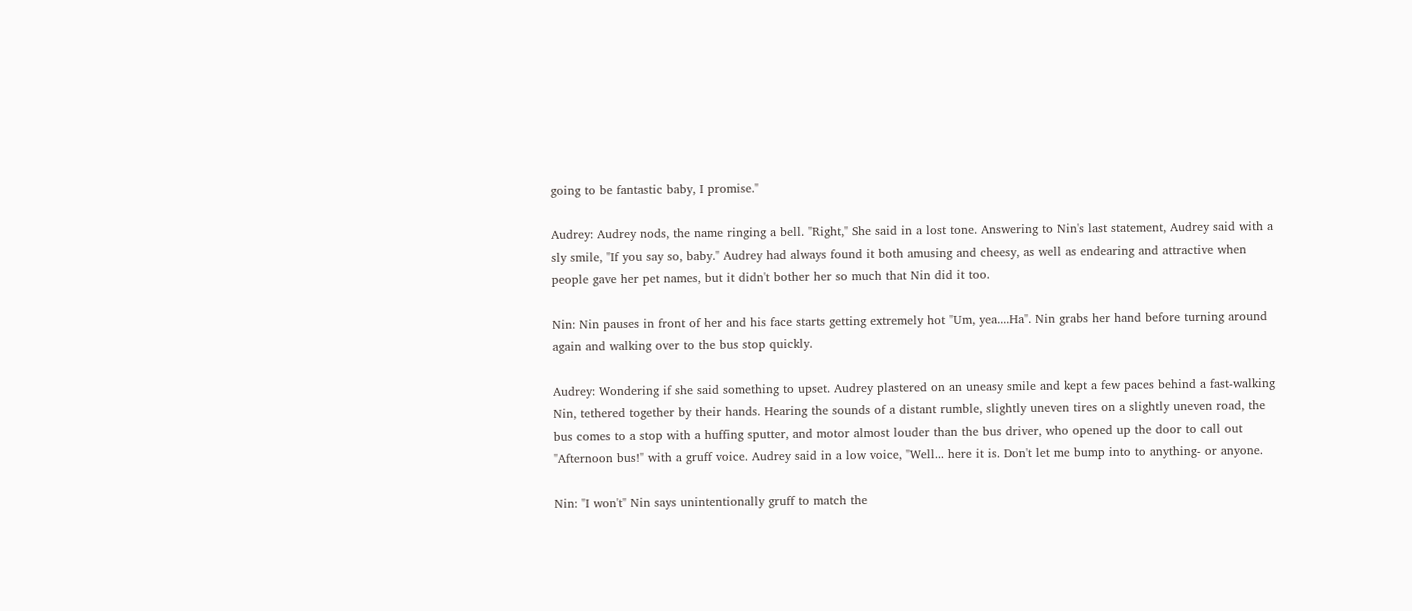going to be fantastic baby, I promise."

Audrey: Audrey nods, the name ringing a bell. "Right," She said in a lost tone. Answering to Nin's last statement, Audrey said with a sly smile, "If you say so, baby." Audrey had always found it both amusing and cheesy, as well as endearing and attractive when people gave her pet names, but it didn't bother her so much that Nin did it too.

Nin: Nin pauses in front of her and his face starts getting extremely hot "Um, yea....Ha". Nin grabs her hand before turning around again and walking over to the bus stop quickly.

Audrey: Wondering if she said something to upset. Audrey plastered on an uneasy smile and kept a few paces behind a fast-walking Nin, tethered together by their hands. Hearing the sounds of a distant rumble, slightly uneven tires on a slightly uneven road, the bus comes to a stop with a huffing sputter, and motor almost louder than the bus driver, who opened up the door to call out "Afternoon bus!" with a gruff voice. Audrey said in a low voice, "Well... here it is. Don't let me bump into to anything- or anyone.

Nin: "I won't" Nin says unintentionally gruff to match the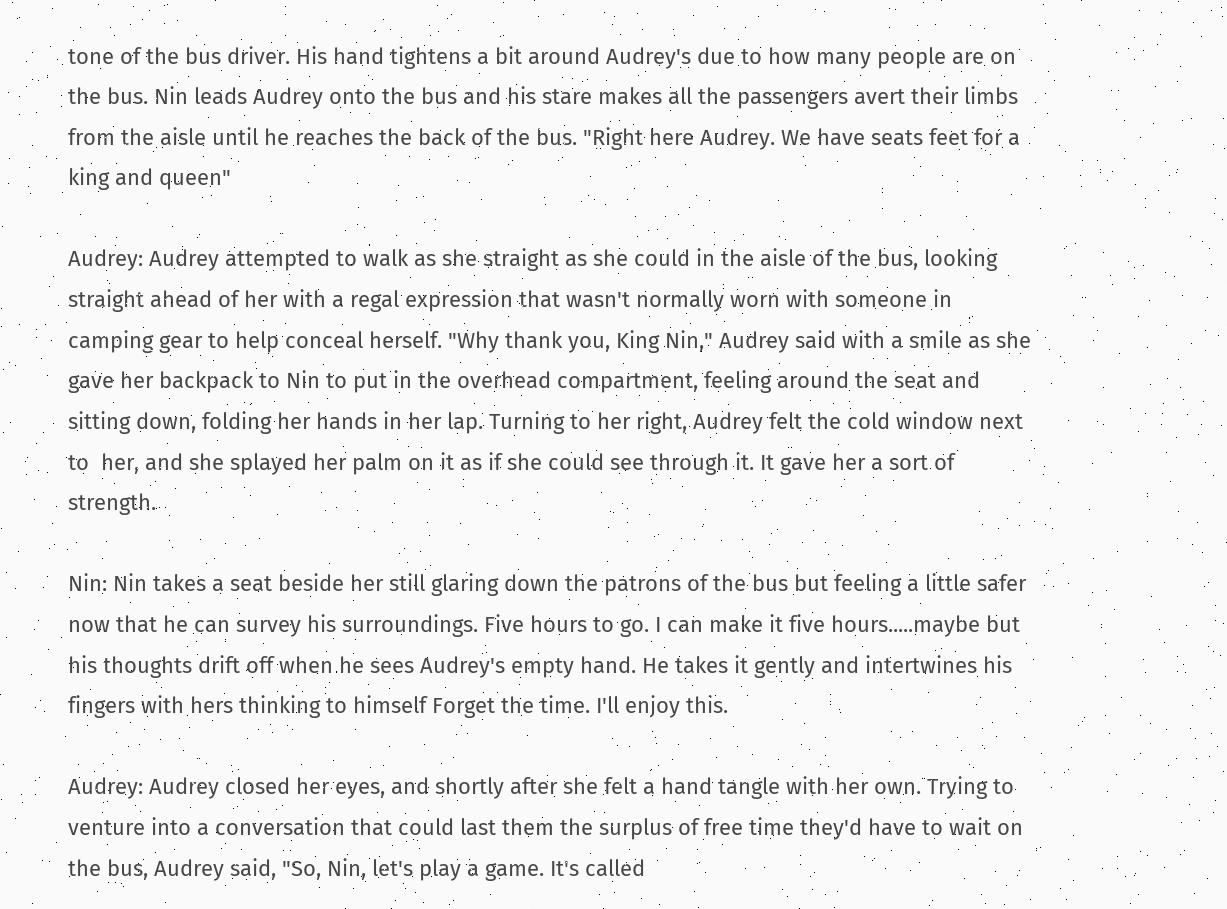tone of the bus driver. His hand tightens a bit around Audrey's due to how many people are on the bus. Nin leads Audrey onto the bus and his stare makes all the passengers avert their limbs from the aisle until he reaches the back of the bus. "Right here Audrey. We have seats feet for a king and queen"

Audrey: Audrey attempted to walk as she straight as she could in the aisle of the bus, looking straight ahead of her with a regal expression that wasn't normally worn with someone in camping gear to help conceal herself. "Why thank you, King Nin," Audrey said with a smile as she gave her backpack to Nin to put in the overhead compartment, feeling around the seat and sitting down, folding her hands in her lap. Turning to her right, Audrey felt the cold window next to  her, and she splayed her palm on it as if she could see through it. It gave her a sort of strength.

Nin: Nin takes a seat beside her still glaring down the patrons of the bus but feeling a little safer now that he can survey his surroundings. Five hours to go. I can make it five hours.....maybe but his thoughts drift off when he sees Audrey's empty hand. He takes it gently and intertwines his fingers with hers thinking to himself Forget the time. I'll enjoy this.

Audrey: Audrey closed her eyes, and shortly after she felt a hand tangle with her own. Trying to venture into a conversation that could last them the surplus of free time they'd have to wait on the bus, Audrey said, "So, Nin, let's play a game. It's called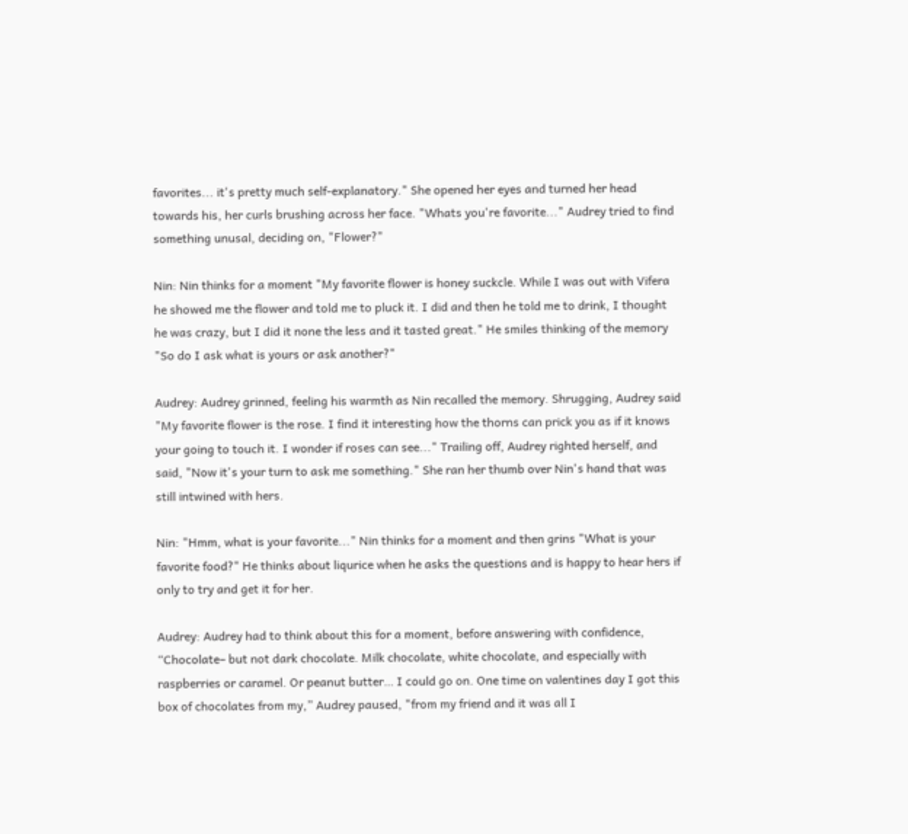favorites... it's pretty much self-explanatory." She opened her eyes and turned her head towards his, her curls brushing across her face. "Whats you're favorite..." Audrey tried to find something unusal, deciding on, "Flower?"

Nin: Nin thinks for a moment "My favorite flower is honey suckcle. While I was out with Vifera he showed me the flower and told me to pluck it. I did and then he told me to drink, I thought he was crazy, but I did it none the less and it tasted great." He smiles thinking of the memory "So do I ask what is yours or ask another?"

Audrey: Audrey grinned, feeling his warmth as Nin recalled the memory. Shrugging, Audrey said "My favorite flower is the rose. I find it interesting how the thorns can prick you as if it knows your going to touch it. I wonder if roses can see..." Trailing off, Audrey righted herself, and said, "Now it's your turn to ask me something." She ran her thumb over Nin's hand that was still intwined with hers.

Nin: "Hmm, what is your favorite..." Nin thinks for a moment and then grins "What is your favorite food?" He thinks about liqurice when he asks the questions and is happy to hear hers if only to try and get it for her.

Audrey: Audrey had to think about this for a moment, before answering with confidence, “Chocolate– but not dark chocolate. Milk chocolate, white chocolate, and especially with raspberries or caramel. Or peanut butter… I could go on. One time on valentines day I got this box of chocolates from my,” Audrey paused, "from my friend and it was all I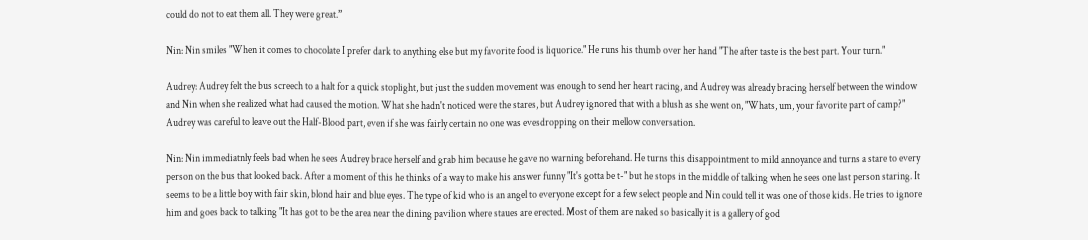could do not to eat them all. They were great.”

Nin: Nin smiles "When it comes to chocolate I prefer dark to anything else but my favorite food is liquorice." He runs his thumb over her hand "The after taste is the best part. Your turn."

Audrey: Audrey felt the bus screech to a halt for a quick stoplight, but just the sudden movement was enough to send her heart racing, and Audrey was already bracing herself between the window and Nin when she realized what had caused the motion. What she hadn't noticed were the stares, but Audrey ignored that with a blush as she went on, "Whats, um, your favorite part of camp?" Audrey was careful to leave out the Half-Blood part, even if she was fairly certain no one was evesdropping on their mellow conversation.

Nin: Nin immediatnly feels bad when he sees Audrey brace herself and grab him because he gave no warning beforehand. He turns this disappointment to mild annoyance and turns a stare to every person on the bus that looked back. After a moment of this he thinks of a way to make his answer funny "It's gotta be t-" but he stops in the middle of talking when he sees one last person staring. It seems to be a little boy with fair skin, blond hair and blue eyes. The type of kid who is an angel to everyone except for a few select people and Nin could tell it was one of those kids. He tries to ignore him and goes back to talking "It has got to be the area near the dining pavilion where staues are erected. Most of them are naked so basically it is a gallery of god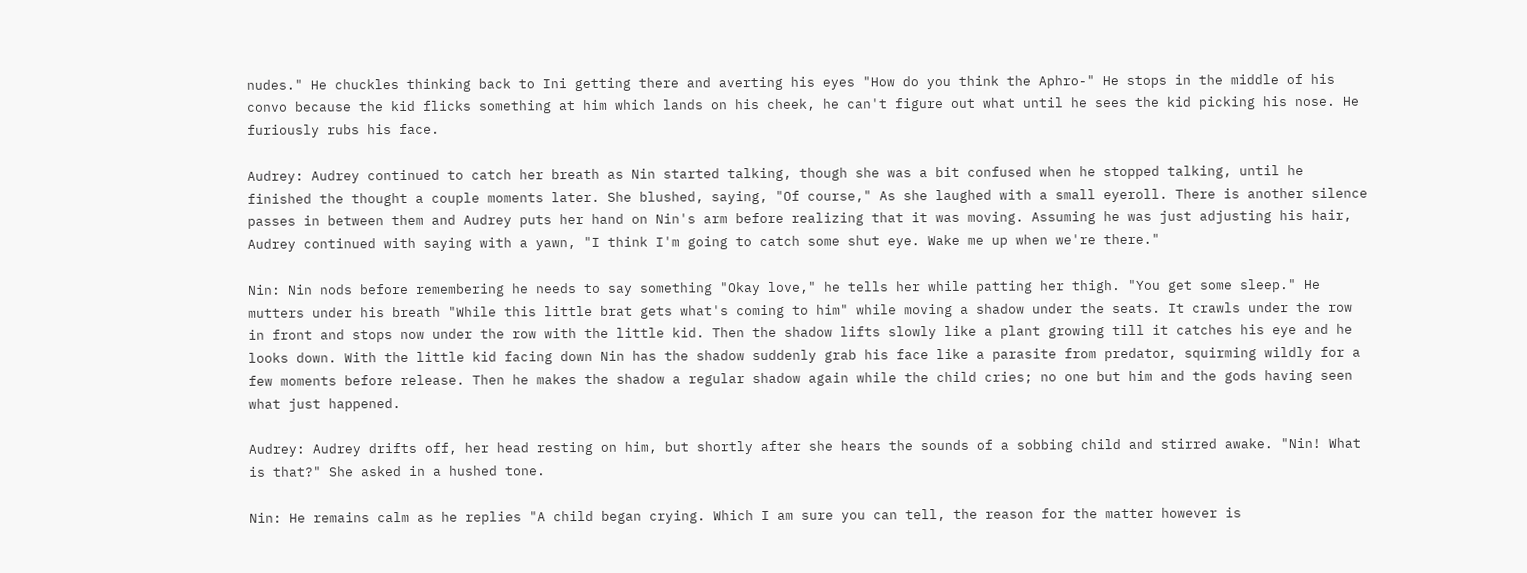nudes." He chuckles thinking back to Ini getting there and averting his eyes "How do you think the Aphro-" He stops in the middle of his convo because the kid flicks something at him which lands on his cheek, he can't figure out what until he sees the kid picking his nose. He furiously rubs his face.

Audrey: Audrey continued to catch her breath as Nin started talking, though she was a bit confused when he stopped talking, until he finished the thought a couple moments later. She blushed, saying, "Of course," As she laughed with a small eyeroll. There is another silence passes in between them and Audrey puts her hand on Nin's arm before realizing that it was moving. Assuming he was just adjusting his hair, Audrey continued with saying with a yawn, "I think I'm going to catch some shut eye. Wake me up when we're there."

Nin: Nin nods before remembering he needs to say something "Okay love," he tells her while patting her thigh. "You get some sleep." He mutters under his breath "While this little brat gets what's coming to him" while moving a shadow under the seats. It crawls under the row in front and stops now under the row with the little kid. Then the shadow lifts slowly like a plant growing till it catches his eye and he looks down. With the little kid facing down Nin has the shadow suddenly grab his face like a parasite from predator, squirming wildly for a few moments before release. Then he makes the shadow a regular shadow again while the child cries; no one but him and the gods having seen what just happened.

Audrey: Audrey drifts off, her head resting on him, but shortly after she hears the sounds of a sobbing child and stirred awake. "Nin! What is that?" She asked in a hushed tone.

Nin: He remains calm as he replies "A child began crying. Which I am sure you can tell, the reason for the matter however is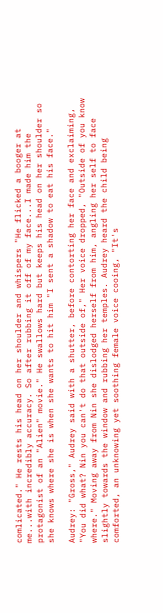comlicated." He rests his head on her shoulder and whispers "He flicked a booger at me...with incredibly accuracy. So after rubbing it off of my face...I made him the protagonist of an "Alien" movie." He swallows hard but keeps his head on her shoulder so she knows where she is when she wants to hit him "I sent a shadow to eat his face."

Audrey: "Gross," Audrey said with a shutter, before contorting her face and exclaiming, "You did what? Nin you can't do that outside of," Her voice dropped, "Outside of you know where." Moving away from Nin she dislodged herself from him, angling her self to face slightly towards the window and rubbing her temples. Audrey heard the child being comforted, an unknowing yet soothing female voice cooing, "It's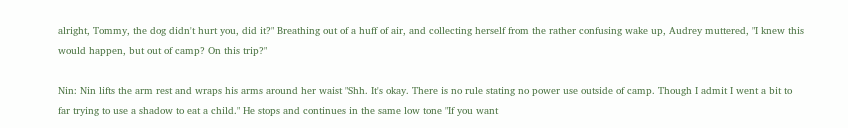alright, Tommy, the dog didn't hurt you, did it?" Breathing out of a huff of air, and collecting herself from the rather confusing wake up, Audrey muttered, "I knew this would happen, but out of camp? On this trip?"

Nin: Nin lifts the arm rest and wraps his arms around her waist "Shh. It's okay. There is no rule stating no power use outside of camp. Though I admit I went a bit to far trying to use a shadow to eat a child." He stops and continues in the same low tone "If you want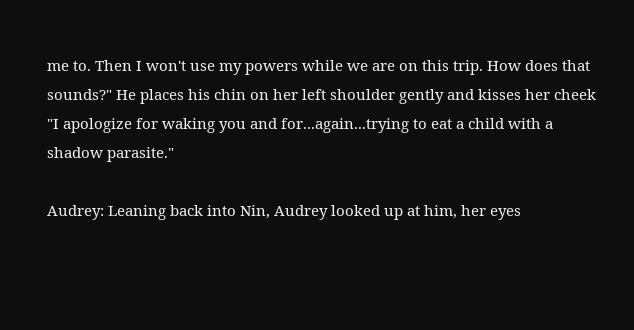me to. Then I won't use my powers while we are on this trip. How does that sounds?" He places his chin on her left shoulder gently and kisses her cheek "I apologize for waking you and for...again...trying to eat a child with a shadow parasite."

Audrey: Leaning back into Nin, Audrey looked up at him, her eyes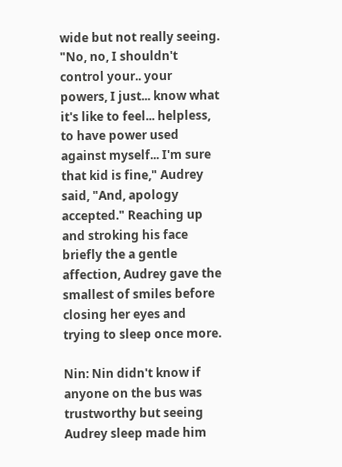wide but not really seeing. "No, no, I shouldn't control your.. your powers, I just... know what it's like to feel... helpless, to have power used against myself... I'm sure that kid is fine," Audrey said, "And, apology accepted." Reaching up and stroking his face briefly the a gentle affection, Audrey gave the smallest of smiles before closing her eyes and trying to sleep once more.

Nin: Nin didn't know if anyone on the bus was trustworthy but seeing Audrey sleep made him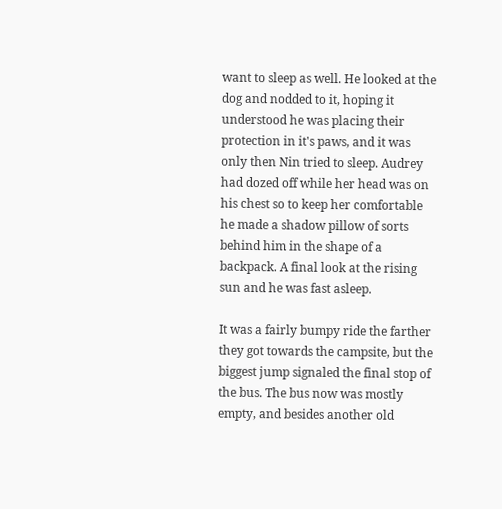want to sleep as well. He looked at the dog and nodded to it, hoping it understood he was placing their protection in it's paws, and it was only then Nin tried to sleep. Audrey had dozed off while her head was on his chest so to keep her comfortable he made a shadow pillow of sorts behind him in the shape of a backpack. A final look at the rising sun and he was fast asleep.

It was a fairly bumpy ride the farther they got towards the campsite, but the biggest jump signaled the final stop of the bus. The bus now was mostly empty, and besides another old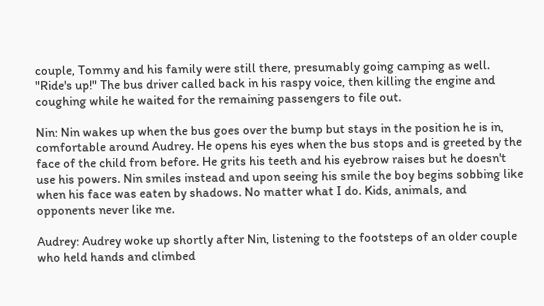couple, Tommy and his family were still there, presumably going camping as well. "Ride's up!" The bus driver called back in his raspy voice, then killing the engine and coughing while he waited for the remaining passengers to file out.

Nin: Nin wakes up when the bus goes over the bump but stays in the position he is in, comfortable around Audrey. He opens his eyes when the bus stops and is greeted by the face of the child from before. He grits his teeth and his eyebrow raises but he doesn't use his powers. Nin smiles instead and upon seeing his smile the boy begins sobbing like when his face was eaten by shadows. No matter what I do. Kids, animals, and opponents never like me.

Audrey: Audrey woke up shortly after Nin, listening to the footsteps of an older couple who held hands and climbed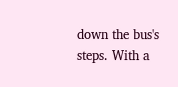down the bus's steps. With a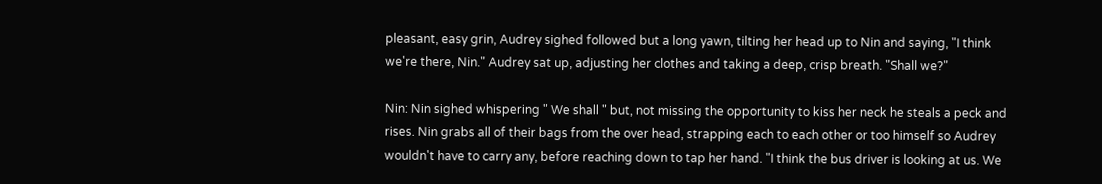pleasant, easy grin, Audrey sighed followed but a long yawn, tilting her head up to Nin and saying, "I think we're there, Nin." Audrey sat up, adjusting her clothes and taking a deep, crisp breath. "Shall we?"

Nin: Nin sighed whispering " We shall " but, not missing the opportunity to kiss her neck he steals a peck and rises. Nin grabs all of their bags from the over head, strapping each to each other or too himself so Audrey wouldn't have to carry any, before reaching down to tap her hand. "I think the bus driver is looking at us. We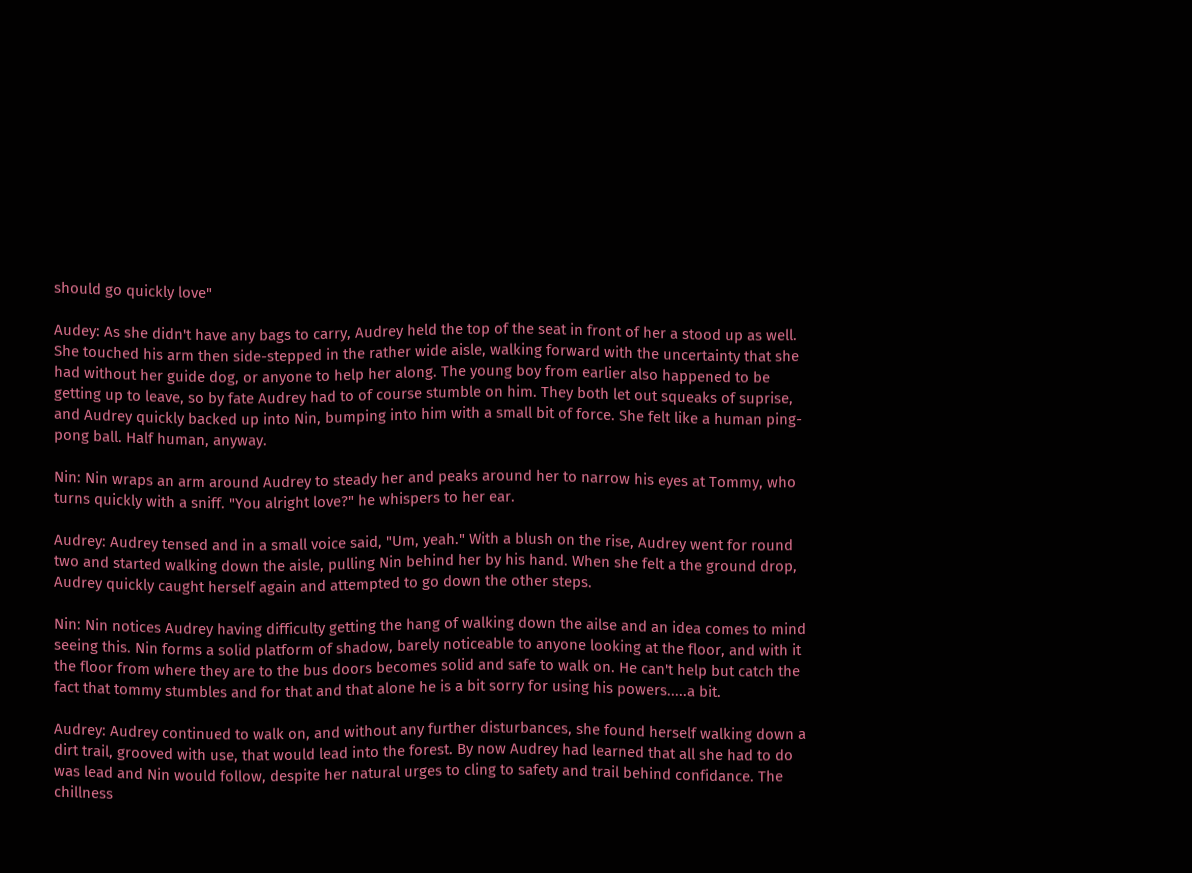should go quickly love"

Audey: As she didn't have any bags to carry, Audrey held the top of the seat in front of her a stood up as well. She touched his arm then side-stepped in the rather wide aisle, walking forward with the uncertainty that she had without her guide dog, or anyone to help her along. The young boy from earlier also happened to be getting up to leave, so by fate Audrey had to of course stumble on him. They both let out squeaks of suprise, and Audrey quickly backed up into Nin, bumping into him with a small bit of force. She felt like a human ping-pong ball. Half human, anyway.

Nin: Nin wraps an arm around Audrey to steady her and peaks around her to narrow his eyes at Tommy, who turns quickly with a sniff. "You alright love?" he whispers to her ear.

Audrey: Audrey tensed and in a small voice said, "Um, yeah." With a blush on the rise, Audrey went for round two and started walking down the aisle, pulling Nin behind her by his hand. When she felt a the ground drop, Audrey quickly caught herself again and attempted to go down the other steps.

Nin: Nin notices Audrey having difficulty getting the hang of walking down the ailse and an idea comes to mind seeing this. Nin forms a solid platform of shadow, barely noticeable to anyone looking at the floor, and with it the floor from where they are to the bus doors becomes solid and safe to walk on. He can't help but catch the fact that tommy stumbles and for that and that alone he is a bit sorry for using his powers.....a bit.

Audrey: Audrey continued to walk on, and without any further disturbances, she found herself walking down a dirt trail, grooved with use, that would lead into the forest. By now Audrey had learned that all she had to do was lead and Nin would follow, despite her natural urges to cling to safety and trail behind confidance. The chillness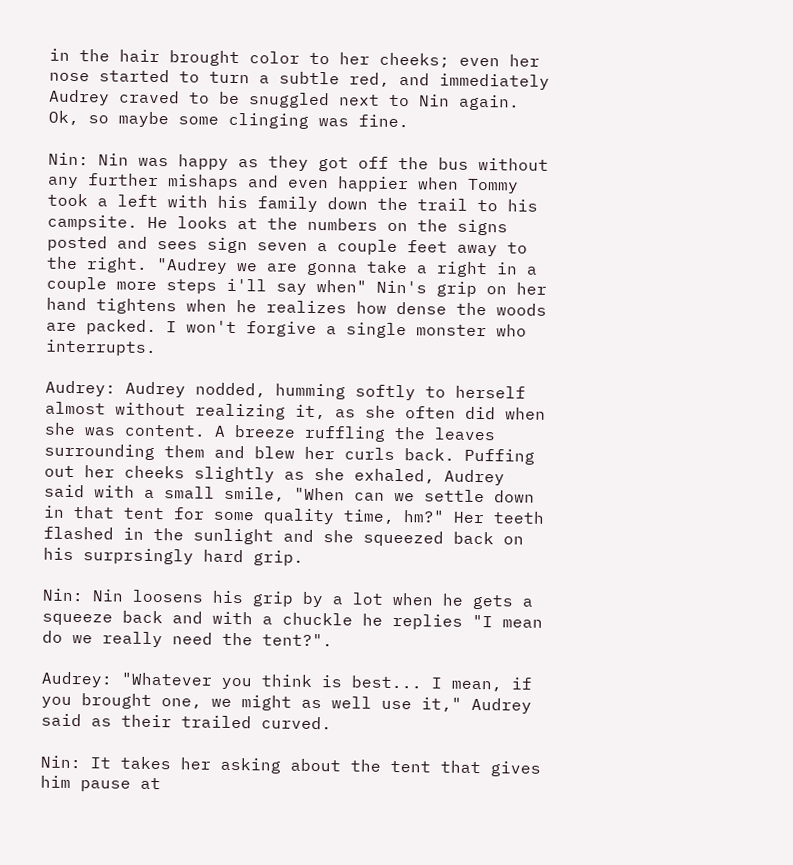in the hair brought color to her cheeks; even her nose started to turn a subtle red, and immediately Audrey craved to be snuggled next to Nin again. Ok, so maybe some clinging was fine.

Nin: Nin was happy as they got off the bus without any further mishaps and even happier when Tommy took a left with his family down the trail to his campsite. He looks at the numbers on the signs posted and sees sign seven a couple feet away to the right. "Audrey we are gonna take a right in a couple more steps i'll say when" Nin's grip on her hand tightens when he realizes how dense the woods are packed. I won't forgive a single monster who interrupts.

Audrey: Audrey nodded, humming softly to herself almost without realizing it, as she often did when she was content. A breeze ruffling the leaves surrounding them and blew her curls back. Puffing out her cheeks slightly as she exhaled, Audrey said with a small smile, "When can we settle down in that tent for some quality time, hm?" Her teeth flashed in the sunlight and she squeezed back on his surprsingly hard grip.

Nin: Nin loosens his grip by a lot when he gets a squeeze back and with a chuckle he replies "I mean do we really need the tent?".

Audrey: "Whatever you think is best... I mean, if you brought one, we might as well use it," Audrey said as their trailed curved.

Nin: It takes her asking about the tent that gives him pause at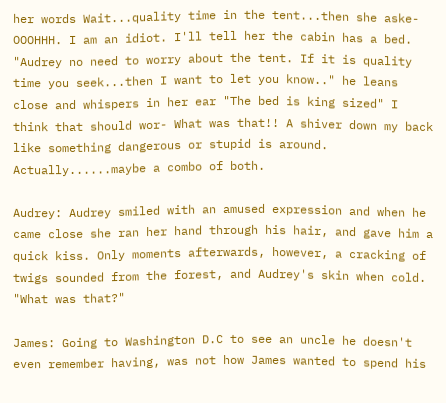her words Wait...quality time in the tent...then she aske- OOOHHH. I am an idiot. I'll tell her the cabin has a bed. "Audrey no need to worry about the tent. If it is quality time you seek...then I want to let you know.." he leans close and whispers in her ear "The bed is king sized" I think that should wor- What was that!! A shiver down my back like something dangerous or stupid is around. Actually......maybe a combo of both.

Audrey: Audrey smiled with an amused expression and when he came close she ran her hand through his hair, and gave him a quick kiss. Only moments afterwards, however, a cracking of twigs sounded from the forest, and Audrey's skin when cold. "What was that?"

James: Going to Washington D.C to see an uncle he doesn't even remember having, was not how James wanted to spend his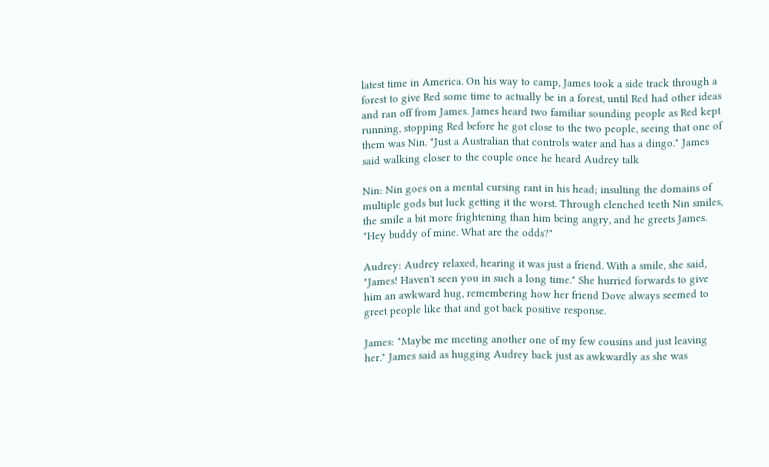latest time in America. On his way to camp, James took a side track through a forest to give Red some time to actually be in a forest, until Red had other ideas and ran off from James. James heard two familiar sounding people as Red kept running, stopping Red before he got close to the two people, seeing that one of them was Nin. "Just a Australian that controls water and has a dingo." James said walking closer to the couple once he heard Audrey talk

Nin: Nin goes on a mental cursing rant in his head; insulting the domains of multiple gods but luck getting it the worst. Through clenched teeth Nin smiles, the smile a bit more frightening than him being angry, and he greets James. "Hey buddy of mine. What are the odds?"

Audrey: Audrey relaxed, hearing it was just a friend. With a smile, she said, "James! Haven't seen you in such a long time." She hurried forwards to give him an awkward hug, remembering how her friend Dove always seemed to greet people like that and got back positive response.

James: "Maybe me meeting another one of my few cousins and just leaving her." James said as hugging Audrey back just as awkwardly as she was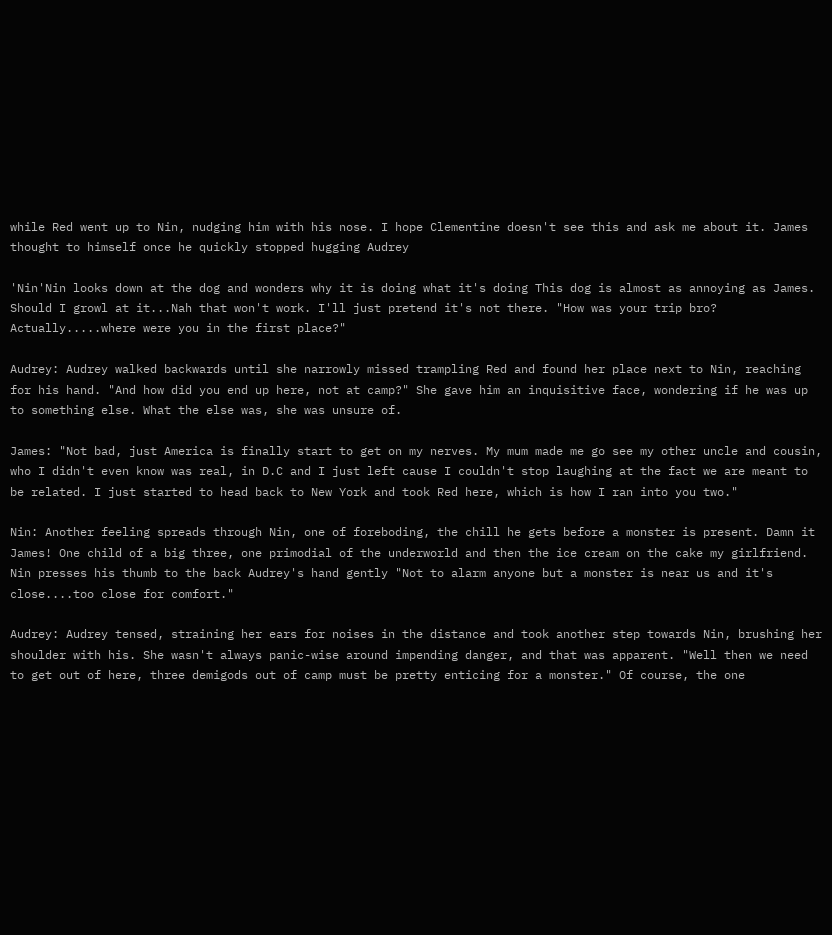while Red went up to Nin, nudging him with his nose. I hope Clementine doesn't see this and ask me about it. James thought to himself once he quickly stopped hugging Audrey

'Nin'Nin looks down at the dog and wonders why it is doing what it's doing This dog is almost as annoying as James. Should I growl at it...Nah that won't work. I'll just pretend it's not there. "How was your trip bro? Actually.....where were you in the first place?"

Audrey: Audrey walked backwards until she narrowly missed trampling Red and found her place next to Nin, reaching for his hand. "And how did you end up here, not at camp?" She gave him an inquisitive face, wondering if he was up to something else. What the else was, she was unsure of.

James: "Not bad, just America is finally start to get on my nerves. My mum made me go see my other uncle and cousin, who I didn't even know was real, in D.C and I just left cause I couldn't stop laughing at the fact we are meant to be related. I just started to head back to New York and took Red here, which is how I ran into you two."

Nin: Another feeling spreads through Nin, one of foreboding, the chill he gets before a monster is present. Damn it James! One child of a big three, one primodial of the underworld and then the ice cream on the cake my girlfriend. Nin presses his thumb to the back Audrey's hand gently "Not to alarm anyone but a monster is near us and it's close....too close for comfort."

Audrey: Audrey tensed, straining her ears for noises in the distance and took another step towards Nin, brushing her shoulder with his. She wasn't always panic-wise around impending danger, and that was apparent. "Well then we need to get out of here, three demigods out of camp must be pretty enticing for a monster." Of course, the one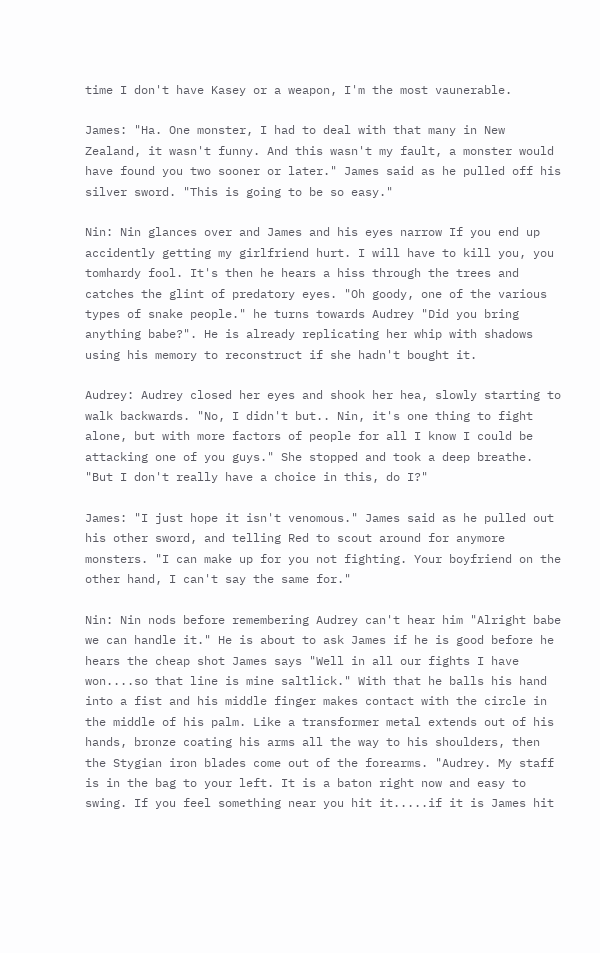time I don't have Kasey or a weapon, I'm the most vaunerable.

James: "Ha. One monster, I had to deal with that many in New Zealand, it wasn't funny. And this wasn't my fault, a monster would have found you two sooner or later." James said as he pulled off his silver sword. "This is going to be so easy."

Nin: Nin glances over and James and his eyes narrow If you end up accidently getting my girlfriend hurt. I will have to kill you, you tomhardy fool. It's then he hears a hiss through the trees and catches the glint of predatory eyes. "Oh goody, one of the various types of snake people." he turns towards Audrey "Did you bring anything babe?". He is already replicating her whip with shadows using his memory to reconstruct if she hadn't bought it.

Audrey: Audrey closed her eyes and shook her hea, slowly starting to walk backwards. "No, I didn't but.. Nin, it's one thing to fight alone, but with more factors of people for all I know I could be attacking one of you guys." She stopped and took a deep breathe. "But I don't really have a choice in this, do I?"

James: "I just hope it isn't venomous." James said as he pulled out his other sword, and telling Red to scout around for anymore monsters. "I can make up for you not fighting. Your boyfriend on the other hand, I can't say the same for."

Nin: Nin nods before remembering Audrey can't hear him "Alright babe we can handle it." He is about to ask James if he is good before he hears the cheap shot James says "Well in all our fights I have won....so that line is mine saltlick." With that he balls his hand into a fist and his middle finger makes contact with the circle in the middle of his palm. Like a transformer metal extends out of his hands, bronze coating his arms all the way to his shoulders, then the Stygian iron blades come out of the forearms. "Audrey. My staff is in the bag to your left. It is a baton right now and easy to swing. If you feel something near you hit it.....if it is James hit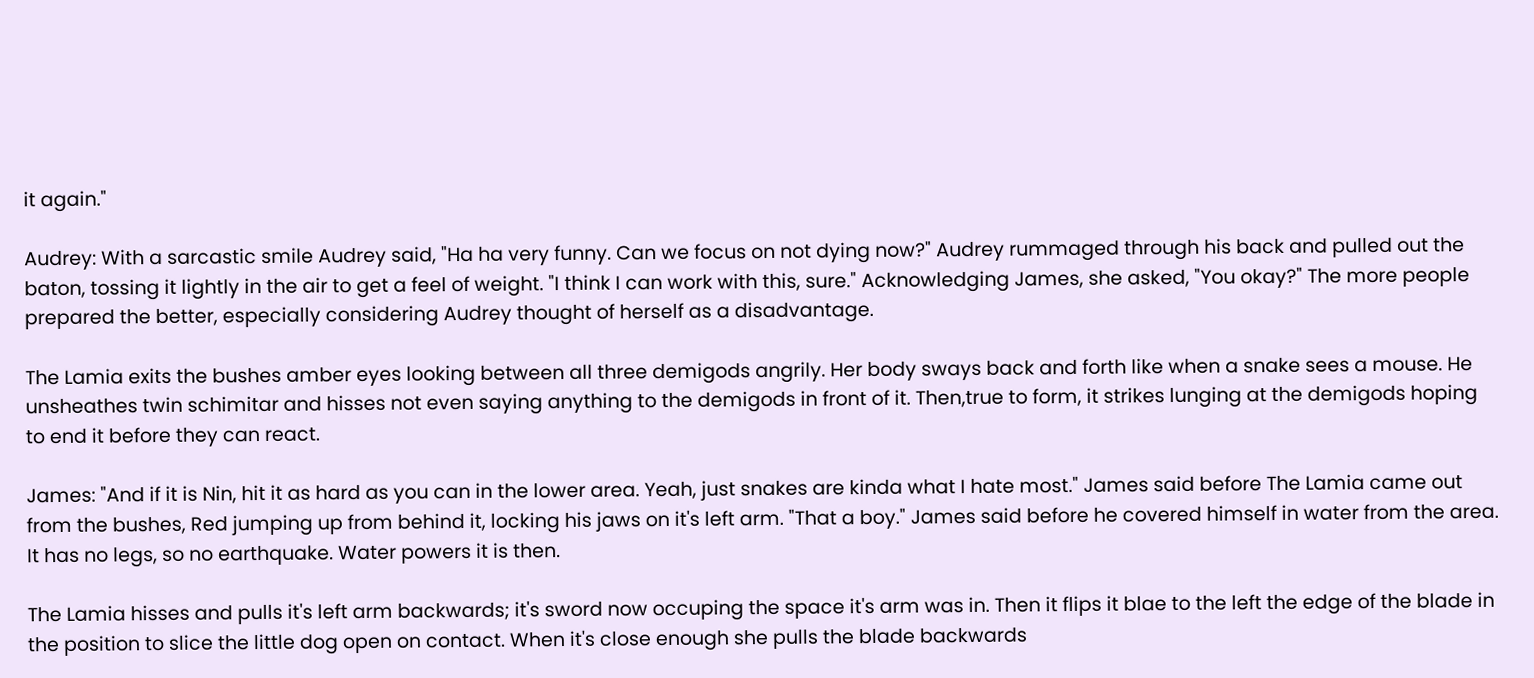it again."

Audrey: With a sarcastic smile Audrey said, "Ha ha very funny. Can we focus on not dying now?" Audrey rummaged through his back and pulled out the baton, tossing it lightly in the air to get a feel of weight. "I think I can work with this, sure." Acknowledging James, she asked, "You okay?" The more people prepared the better, especially considering Audrey thought of herself as a disadvantage.

The Lamia exits the bushes amber eyes looking between all three demigods angrily. Her body sways back and forth like when a snake sees a mouse. He unsheathes twin schimitar and hisses not even saying anything to the demigods in front of it. Then,true to form, it strikes lunging at the demigods hoping to end it before they can react.

James: "And if it is Nin, hit it as hard as you can in the lower area. Yeah, just snakes are kinda what I hate most." James said before The Lamia came out from the bushes, Red jumping up from behind it, locking his jaws on it's left arm. "That a boy." James said before he covered himself in water from the area. It has no legs, so no earthquake. Water powers it is then.

The Lamia hisses and pulls it's left arm backwards; it's sword now occuping the space it's arm was in. Then it flips it blae to the left the edge of the blade in the position to slice the little dog open on contact. When it's close enough she pulls the blade backwards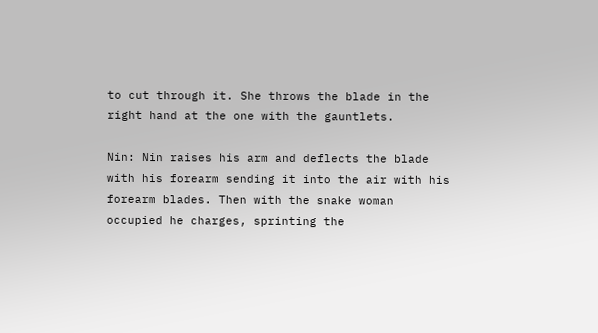to cut through it. She throws the blade in the right hand at the one with the gauntlets.

Nin: Nin raises his arm and deflects the blade with his forearm sending it into the air with his forearm blades. Then with the snake woman occupied he charges, sprinting the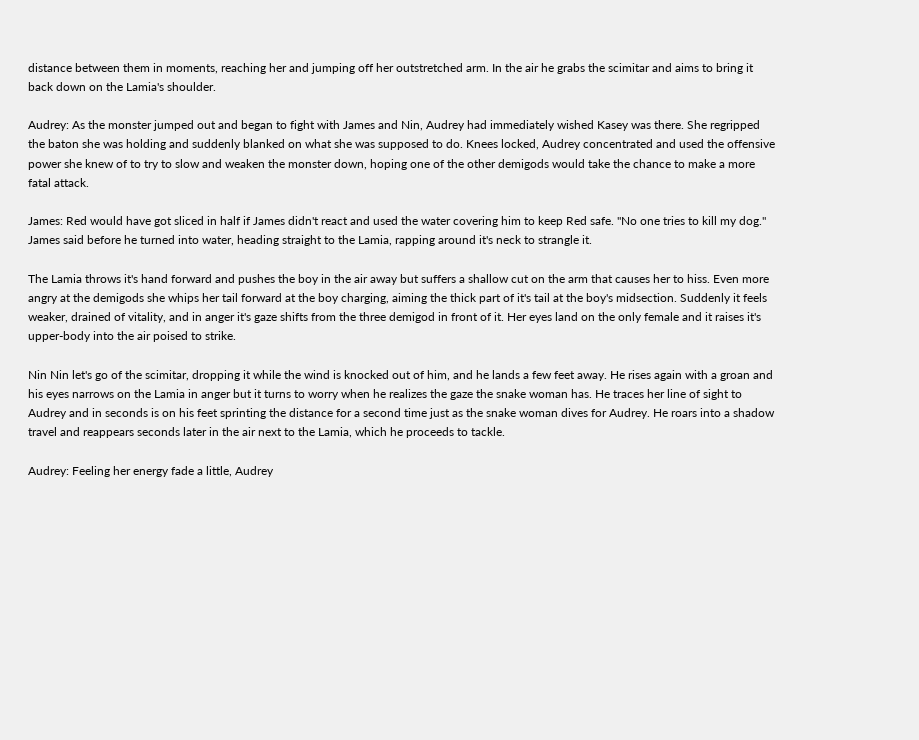distance between them in moments, reaching her and jumping off her outstretched arm. In the air he grabs the scimitar and aims to bring it back down on the Lamia's shoulder.

Audrey: As the monster jumped out and began to fight with James and Nin, Audrey had immediately wished Kasey was there. She regripped the baton she was holding and suddenly blanked on what she was supposed to do. Knees locked, Audrey concentrated and used the offensive power she knew of to try to slow and weaken the monster down, hoping one of the other demigods would take the chance to make a more fatal attack.

James: Red would have got sliced in half if James didn't react and used the water covering him to keep Red safe. "No one tries to kill my dog." James said before he turned into water, heading straight to the Lamia, rapping around it's neck to strangle it.

The Lamia throws it's hand forward and pushes the boy in the air away but suffers a shallow cut on the arm that causes her to hiss. Even more angry at the demigods she whips her tail forward at the boy charging, aiming the thick part of it's tail at the boy's midsection. Suddenly it feels weaker, drained of vitality, and in anger it's gaze shifts from the three demigod in front of it. Her eyes land on the only female and it raises it's upper-body into the air poised to strike.

Nin Nin let's go of the scimitar, dropping it while the wind is knocked out of him, and he lands a few feet away. He rises again with a groan and his eyes narrows on the Lamia in anger but it turns to worry when he realizes the gaze the snake woman has. He traces her line of sight to Audrey and in seconds is on his feet sprinting the distance for a second time just as the snake woman dives for Audrey. He roars into a shadow travel and reappears seconds later in the air next to the Lamia, which he proceeds to tackle.

Audrey: Feeling her energy fade a little, Audrey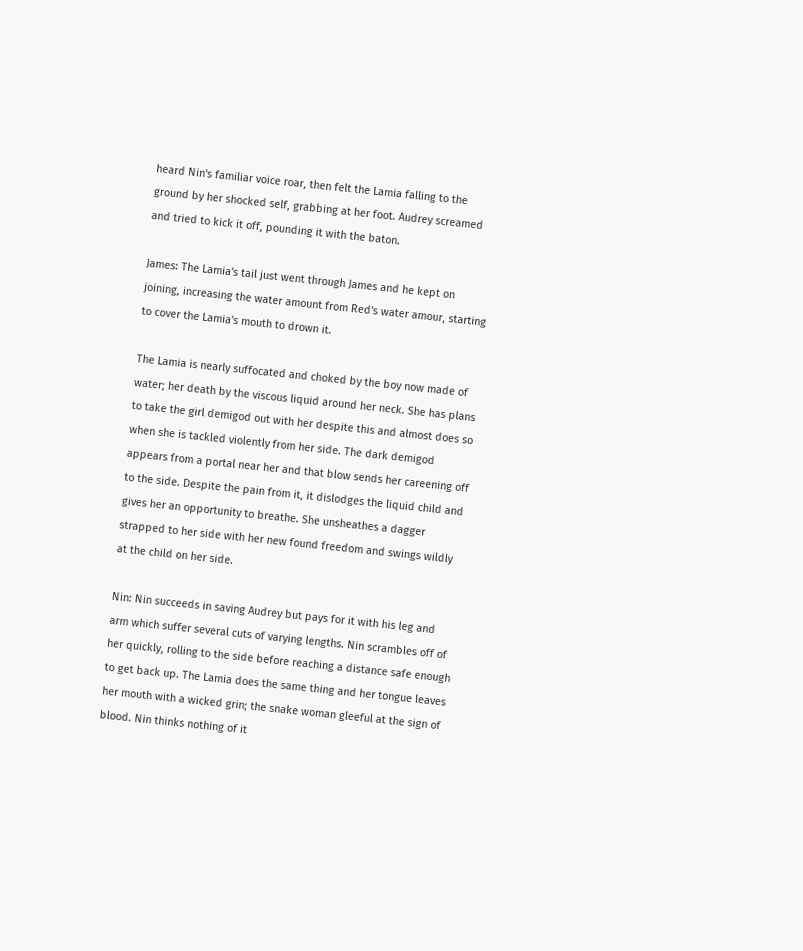heard Nin's familiar voice roar, then felt the Lamia falling to the ground by her shocked self, grabbing at her foot. Audrey screamed and tried to kick it off, pounding it with the baton.

James: The Lamia's tail just went through James and he kept on joining, increasing the water amount from Red's water amour, starting to cover the Lamia's mouth to drown it.

The Lamia is nearly suffocated and choked by the boy now made of water; her death by the viscous liquid around her neck. She has plans to take the girl demigod out with her despite this and almost does so when she is tackled violently from her side. The dark demigod appears from a portal near her and that blow sends her careening off to the side. Despite the pain from it, it dislodges the liquid child and gives her an opportunity to breathe. She unsheathes a dagger strapped to her side with her new found freedom and swings wildly at the child on her side.

Nin: Nin succeeds in saving Audrey but pays for it with his leg and arm which suffer several cuts of varying lengths. Nin scrambles off of her quickly, rolling to the side before reaching a distance safe enough to get back up. The Lamia does the same thing and her tongue leaves her mouth with a wicked grin; the snake woman gleeful at the sign of blood. Nin thinks nothing of it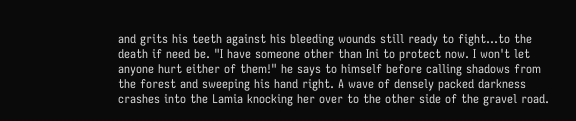and grits his teeth against his bleeding wounds still ready to fight...to the death if need be. "I have someone other than Ini to protect now. I won't let anyone hurt either of them!" he says to himself before calling shadows from the forest and sweeping his hand right. A wave of densely packed darkness crashes into the Lamia knocking her over to the other side of the gravel road.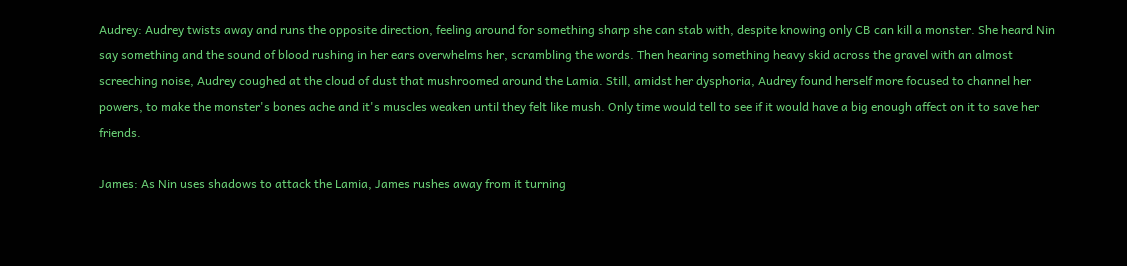Audrey: Audrey twists away and runs the opposite direction, feeling around for something sharp she can stab with, despite knowing only CB can kill a monster. She heard Nin say something and the sound of blood rushing in her ears overwhelms her, scrambling the words. Then hearing something heavy skid across the gravel with an almost screeching noise, Audrey coughed at the cloud of dust that mushroomed around the Lamia. Still, amidst her dysphoria, Audrey found herself more focused to channel her powers, to make the monster's bones ache and it's muscles weaken until they felt like mush. Only time would tell to see if it would have a big enough affect on it to save her friends.

James: As Nin uses shadows to attack the Lamia, James rushes away from it turning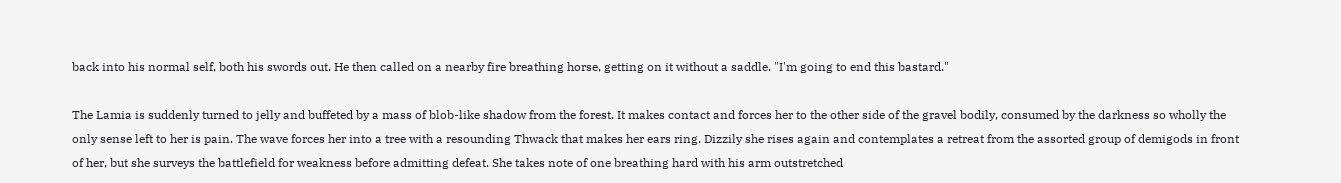back into his normal self, both his swords out. He then called on a nearby fire breathing horse, getting on it without a saddle. "I'm going to end this bastard."

The Lamia is suddenly turned to jelly and buffeted by a mass of blob-like shadow from the forest. It makes contact and forces her to the other side of the gravel bodily, consumed by the darkness so wholly the only sense left to her is pain. The wave forces her into a tree with a resounding Thwack that makes her ears ring. Dizzily she rises again and contemplates a retreat from the assorted group of demigods in front of her, but she surveys the battlefield for weakness before admitting defeat. She takes note of one breathing hard with his arm outstretched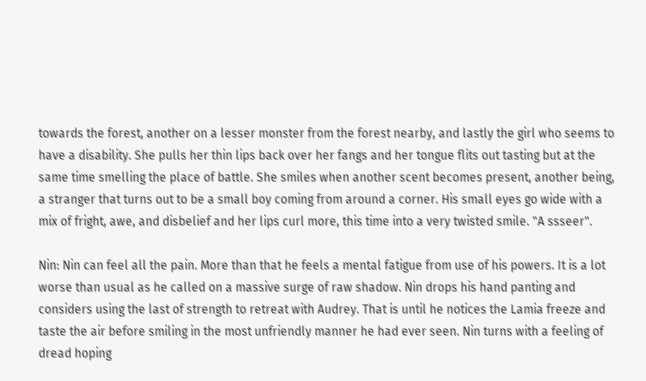towards the forest, another on a lesser monster from the forest nearby, and lastly the girl who seems to have a disability. She pulls her thin lips back over her fangs and her tongue flits out tasting but at the same time smelling the place of battle. She smiles when another scent becomes present, another being, a stranger that turns out to be a small boy coming from around a corner. His small eyes go wide with a mix of fright, awe, and disbelief and her lips curl more, this time into a very twisted smile. "A ssseer".

Nin: Nin can feel all the pain. More than that he feels a mental fatigue from use of his powers. It is a lot worse than usual as he called on a massive surge of raw shadow. Nin drops his hand panting and considers using the last of strength to retreat with Audrey. That is until he notices the Lamia freeze and taste the air before smiling in the most unfriendly manner he had ever seen. Nin turns with a feeling of dread hoping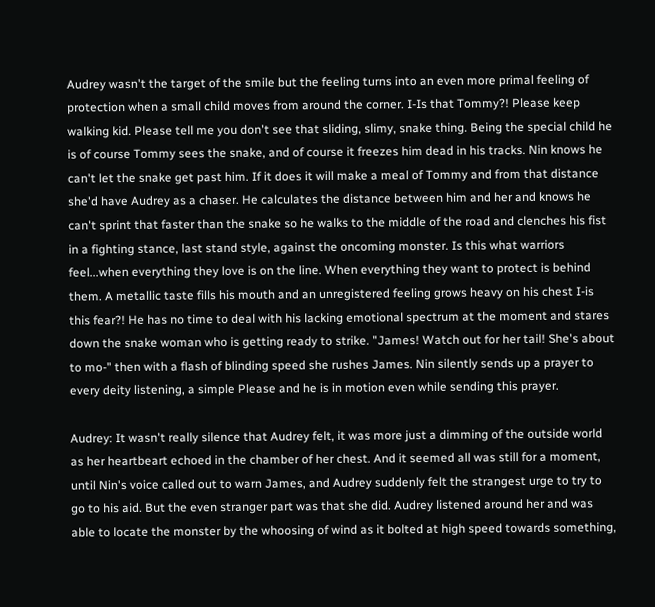Audrey wasn't the target of the smile but the feeling turns into an even more primal feeling of protection when a small child moves from around the corner. I-Is that Tommy?! Please keep walking kid. Please tell me you don't see that sliding, slimy, snake thing. Being the special child he is of course Tommy sees the snake, and of course it freezes him dead in his tracks. Nin knows he can't let the snake get past him. If it does it will make a meal of Tommy and from that distance she'd have Audrey as a chaser. He calculates the distance between him and her and knows he can't sprint that faster than the snake so he walks to the middle of the road and clenches his fist in a fighting stance, last stand style, against the oncoming monster. Is this what warriors feel...when everything they love is on the line. When everything they want to protect is behind them. A metallic taste fills his mouth and an unregistered feeling grows heavy on his chest I-is this fear?! He has no time to deal with his lacking emotional spectrum at the moment and stares down the snake woman who is getting ready to strike. "James! Watch out for her tail! She's about to mo-" then with a flash of blinding speed she rushes James. Nin silently sends up a prayer to every deity listening, a simple Please and he is in motion even while sending this prayer.

Audrey: It wasn't really silence that Audrey felt, it was more just a dimming of the outside world as her heartbeart echoed in the chamber of her chest. And it seemed all was still for a moment, until Nin's voice called out to warn James, and Audrey suddenly felt the strangest urge to try to go to his aid. But the even stranger part was that she did. Audrey listened around her and was able to locate the monster by the whoosing of wind as it bolted at high speed towards something,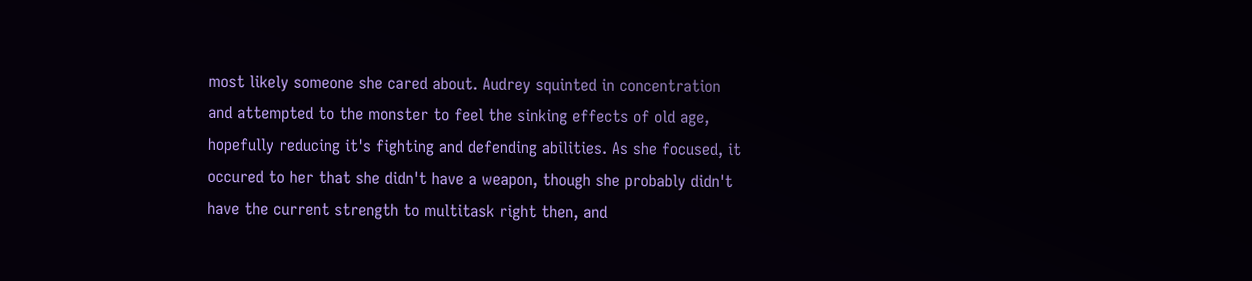most likely someone she cared about. Audrey squinted in concentration and attempted to the monster to feel the sinking effects of old age, hopefully reducing it's fighting and defending abilities. As she focused, it occured to her that she didn't have a weapon, though she probably didn't have the current strength to multitask right then, and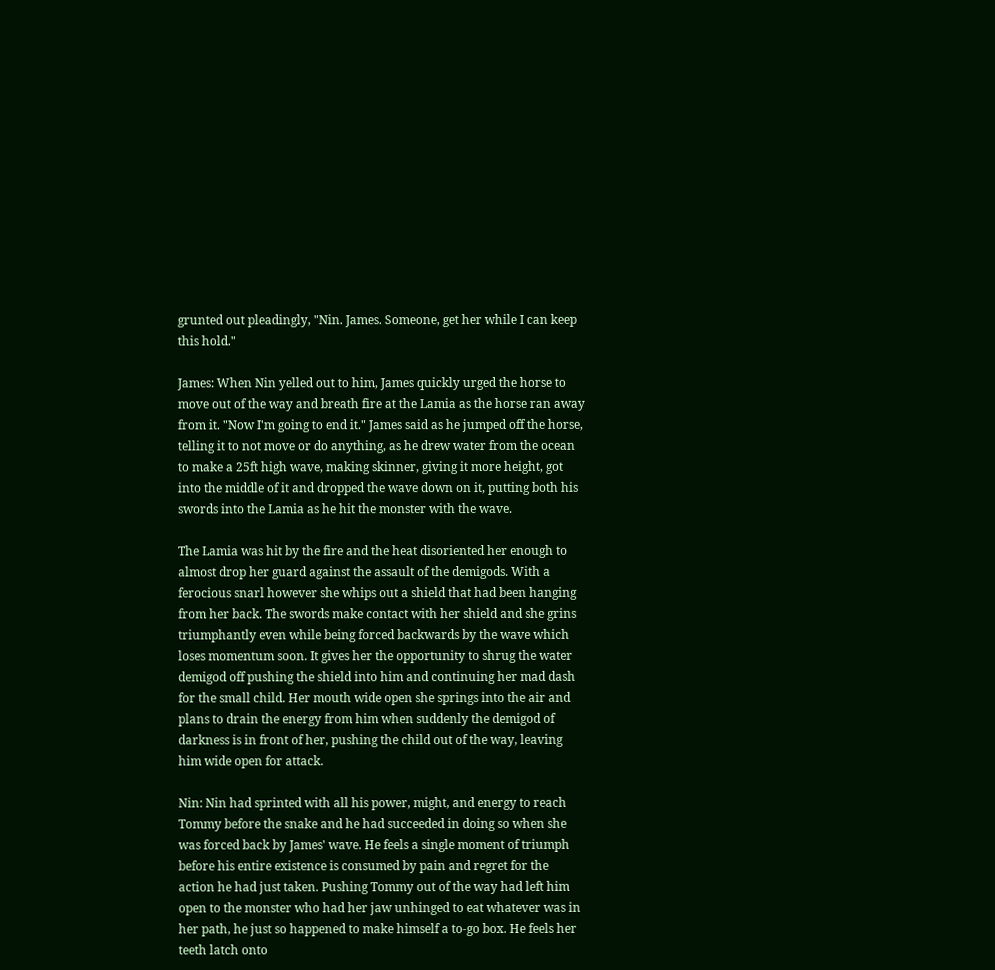grunted out pleadingly, "Nin. James. Someone, get her while I can keep this hold."

James: When Nin yelled out to him, James quickly urged the horse to move out of the way and breath fire at the Lamia as the horse ran away from it. "Now I'm going to end it." James said as he jumped off the horse, telling it to not move or do anything, as he drew water from the ocean to make a 25ft high wave, making skinner, giving it more height, got into the middle of it and dropped the wave down on it, putting both his swords into the Lamia as he hit the monster with the wave.

The Lamia was hit by the fire and the heat disoriented her enough to almost drop her guard against the assault of the demigods. With a ferocious snarl however she whips out a shield that had been hanging from her back. The swords make contact with her shield and she grins triumphantly even while being forced backwards by the wave which loses momentum soon. It gives her the opportunity to shrug the water demigod off pushing the shield into him and continuing her mad dash for the small child. Her mouth wide open she springs into the air and plans to drain the energy from him when suddenly the demigod of darkness is in front of her, pushing the child out of the way, leaving him wide open for attack.

Nin: Nin had sprinted with all his power, might, and energy to reach Tommy before the snake and he had succeeded in doing so when she was forced back by James' wave. He feels a single moment of triumph before his entire existence is consumed by pain and regret for the action he had just taken. Pushing Tommy out of the way had left him open to the monster who had her jaw unhinged to eat whatever was in her path, he just so happened to make himself a to-go box. He feels her teeth latch onto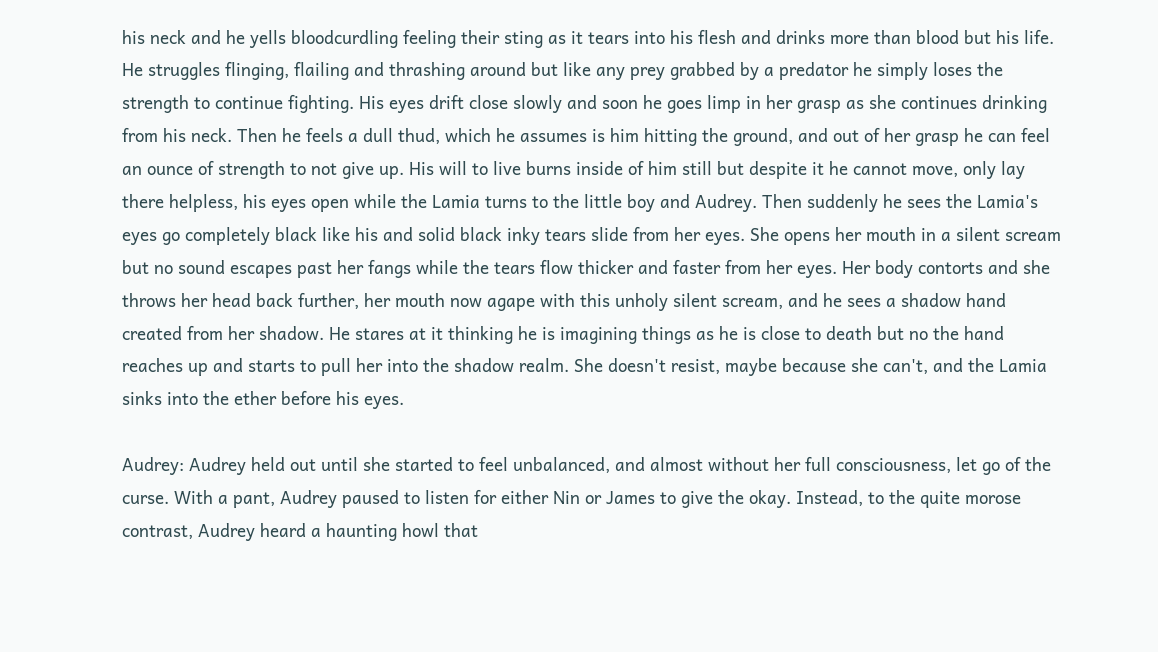his neck and he yells bloodcurdling feeling their sting as it tears into his flesh and drinks more than blood but his life. He struggles flinging, flailing and thrashing around but like any prey grabbed by a predator he simply loses the strength to continue fighting. His eyes drift close slowly and soon he goes limp in her grasp as she continues drinking from his neck. Then he feels a dull thud, which he assumes is him hitting the ground, and out of her grasp he can feel an ounce of strength to not give up. His will to live burns inside of him still but despite it he cannot move, only lay there helpless, his eyes open while the Lamia turns to the little boy and Audrey. Then suddenly he sees the Lamia's eyes go completely black like his and solid black inky tears slide from her eyes. She opens her mouth in a silent scream but no sound escapes past her fangs while the tears flow thicker and faster from her eyes. Her body contorts and she throws her head back further, her mouth now agape with this unholy silent scream, and he sees a shadow hand created from her shadow. He stares at it thinking he is imagining things as he is close to death but no the hand reaches up and starts to pull her into the shadow realm. She doesn't resist, maybe because she can't, and the Lamia sinks into the ether before his eyes.

Audrey: Audrey held out until she started to feel unbalanced, and almost without her full consciousness, let go of the curse. With a pant, Audrey paused to listen for either Nin or James to give the okay. Instead, to the quite morose contrast, Audrey heard a haunting howl that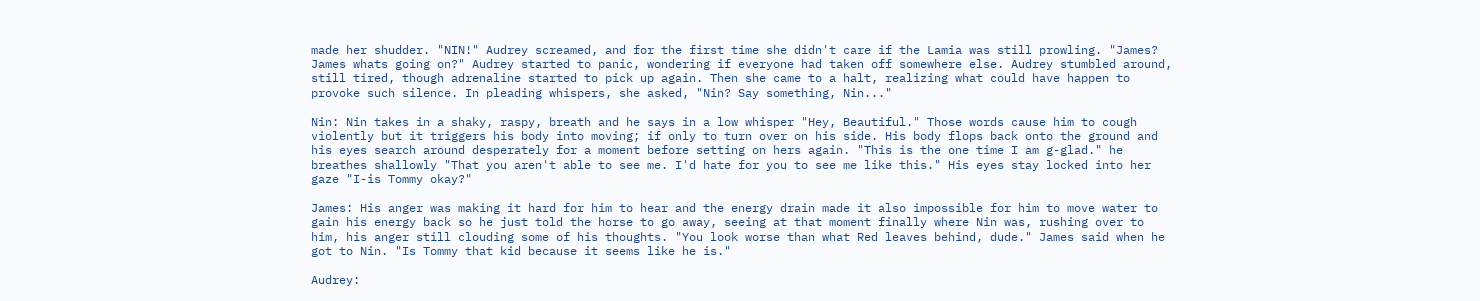made her shudder. "NIN!" Audrey screamed, and for the first time she didn't care if the Lamia was still prowling. "James? James whats going on?" Audrey started to panic, wondering if everyone had taken off somewhere else. Audrey stumbled around, still tired, though adrenaline started to pick up again. Then she came to a halt, realizing what could have happen to provoke such silence. In pleading whispers, she asked, "Nin? Say something, Nin..."

Nin: Nin takes in a shaky, raspy, breath and he says in a low whisper "Hey, Beautiful." Those words cause him to cough violently but it triggers his body into moving; if only to turn over on his side. His body flops back onto the ground and his eyes search around desperately for a moment before setting on hers again. "This is the one time I am g-glad." he breathes shallowly "That you aren't able to see me. I'd hate for you to see me like this." His eyes stay locked into her gaze "I-is Tommy okay?"

James: His anger was making it hard for him to hear and the energy drain made it also impossible for him to move water to gain his energy back so he just told the horse to go away, seeing at that moment finally where Nin was, rushing over to him, his anger still clouding some of his thoughts. "You look worse than what Red leaves behind, dude." James said when he got to Nin. "Is Tommy that kid because it seems like he is."

Audrey: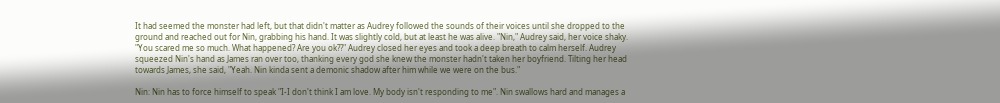It had seemed the monster had left, but that didn't matter as Audrey followed the sounds of their voices until she dropped to the ground and reached out for Nin, grabbing his hand. It was slightly cold, but at least he was alive. "Nin," Audrey said, her voice shaky. "You scared me so much. What happened? Are you ok??" Audrey closed her eyes and took a deep breath to calm herself. Audrey squeezed Nin's hand as James ran over too, thanking every god she knew the monster hadn't taken her boyfriend. Tilting her head towards James, she said, "Yeah. Nin kinda sent a demonic shadow after him while we were on the bus."

Nin: Nin has to force himself to speak "I-I don't think I am love. My body isn't responding to me". Nin swallows hard and manages a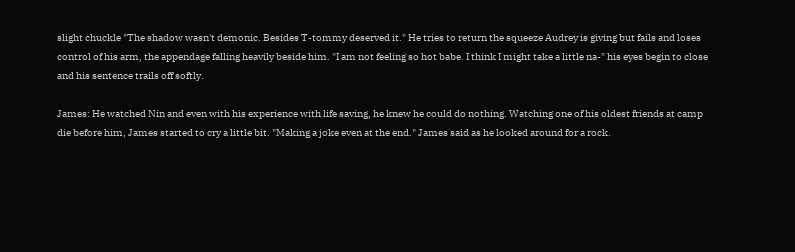slight chuckle "The shadow wasn't demonic. Besides T-tommy deserved it." He tries to return the squeeze Audrey is giving but fails and loses control of his arm, the appendage falling heavily beside him. "I am not feeling so hot babe. I think I might take a little na-" his eyes begin to close and his sentence trails off softly.

James: He watched Nin and even with his experience with life saving, he knew he could do nothing. Watching one of his oldest friends at camp die before him, James started to cry a little bit. "Making a joke even at the end." James said as he looked around for a rock.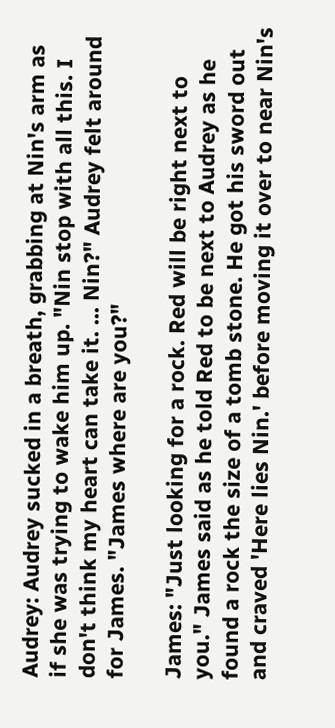Audrey: Audrey sucked in a breath, grabbing at Nin's arm as if she was trying to wake him up. "Nin stop with all this. I don't think my heart can take it. ... Nin?" Audrey felt around for James. "James where are you?"

James: "Just looking for a rock. Red will be right next to you." James said as he told Red to be next to Audrey as he found a rock the size of a tomb stone. He got his sword out and craved 'Here lies Nin.' before moving it over to near Nin's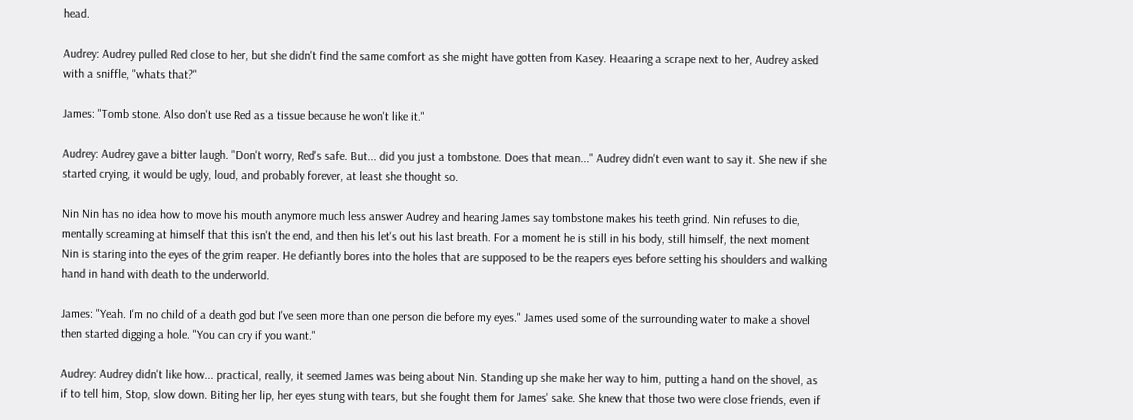head.

Audrey: Audrey pulled Red close to her, but she didn't find the same comfort as she might have gotten from Kasey. Heaaring a scrape next to her, Audrey asked with a sniffle, "whats that?"

James: "Tomb stone. Also don't use Red as a tissue because he won't like it."

Audrey: Audrey gave a bitter laugh. "Don't worry, Red's safe. But... did you just a tombstone. Does that mean..." Audrey didn't even want to say it. She new if she started crying, it would be ugly, loud, and probably forever, at least she thought so.

Nin Nin has no idea how to move his mouth anymore much less answer Audrey and hearing James say tombstone makes his teeth grind. Nin refuses to die, mentally screaming at himself that this isn't the end, and then his let's out his last breath. For a moment he is still in his body, still himself, the next moment Nin is staring into the eyes of the grim reaper. He defiantly bores into the holes that are supposed to be the reapers eyes before setting his shoulders and walking hand in hand with death to the underworld.

James: "Yeah. I'm no child of a death god but I've seen more than one person die before my eyes." James used some of the surrounding water to make a shovel then started digging a hole. "You can cry if you want."

Audrey: Audrey didn't like how... practical, really, it seemed James was being about Nin. Standing up she make her way to him, putting a hand on the shovel, as if to tell him, Stop, slow down. Biting her lip, her eyes stung with tears, but she fought them for James' sake. She knew that those two were close friends, even if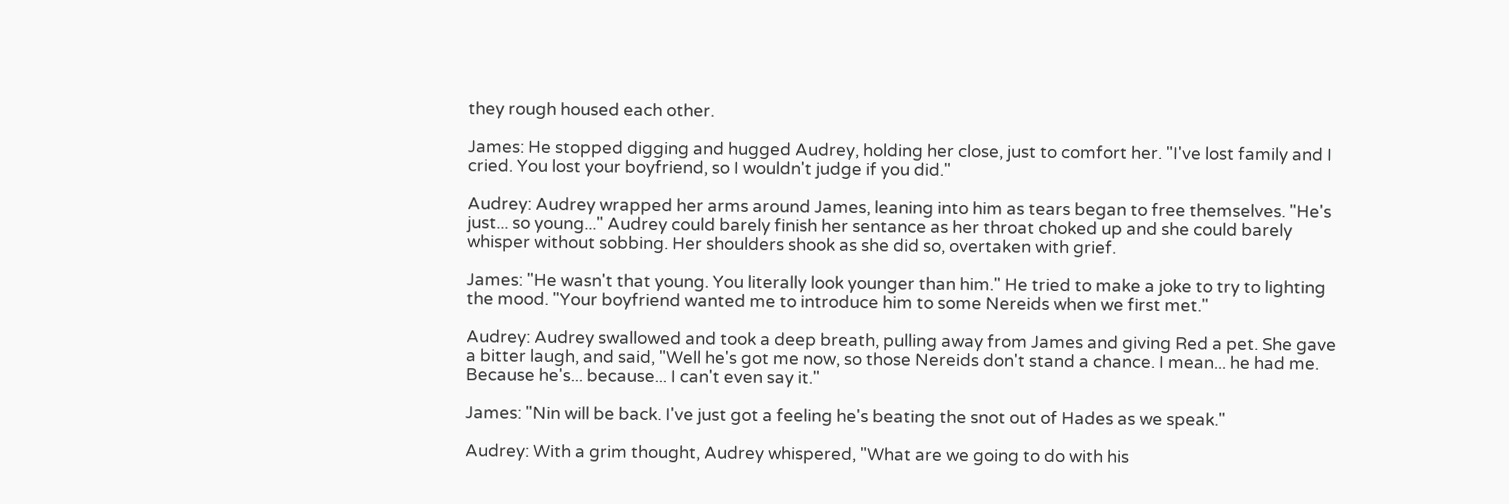they rough housed each other.

James: He stopped digging and hugged Audrey, holding her close, just to comfort her. "I've lost family and I cried. You lost your boyfriend, so I wouldn't judge if you did."

Audrey: Audrey wrapped her arms around James, leaning into him as tears began to free themselves. "He's just... so young..." Audrey could barely finish her sentance as her throat choked up and she could barely whisper without sobbing. Her shoulders shook as she did so, overtaken with grief.

James: "He wasn't that young. You literally look younger than him." He tried to make a joke to try to lighting the mood. "Your boyfriend wanted me to introduce him to some Nereids when we first met."

Audrey: Audrey swallowed and took a deep breath, pulling away from James and giving Red a pet. She gave a bitter laugh, and said, "Well he's got me now, so those Nereids don't stand a chance. I mean... he had me. Because he's... because... I can't even say it."

James: "Nin will be back. I've just got a feeling he's beating the snot out of Hades as we speak."

Audrey: With a grim thought, Audrey whispered, "What are we going to do with his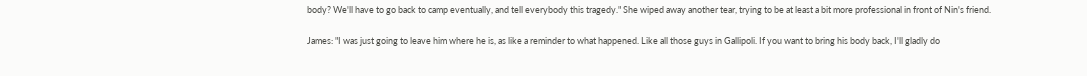body? We'll have to go back to camp eventually, and tell everybody this tragedy." She wiped away another tear, trying to be at least a bit more professional in front of Nin's friend.

James: "I was just going to leave him where he is, as like a reminder to what happened. Like all those guys in Gallipoli. If you want to bring his body back, I'll gladly do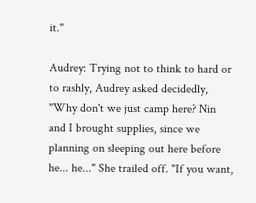it."

Audrey: Trying not to think to hard or to rashly, Audrey asked decidedly, "Why don't we just camp here? Nin and I brought supplies, since we planning on sleeping out here before he... he..." She trailed off. "If you want,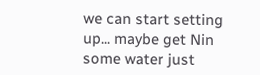we can start setting up... maybe get Nin some water just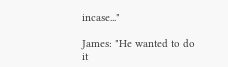incase..."

James: "He wanted to do it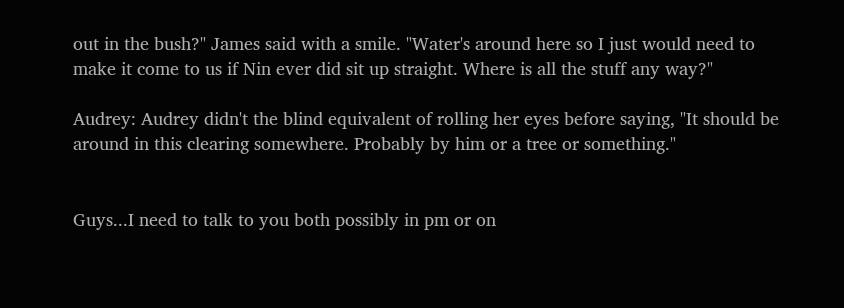out in the bush?" James said with a smile. "Water's around here so I just would need to make it come to us if Nin ever did sit up straight. Where is all the stuff any way?"

Audrey: Audrey didn't the blind equivalent of rolling her eyes before saying, "It should be around in this clearing somewhere. Probably by him or a tree or something."


Guys...I need to talk to you both possibly in pm or on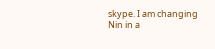skype. I am changing Nin in a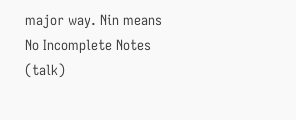major way. Nin means No Incomplete Notes (talk)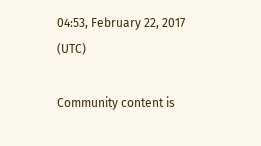04:53, February 22, 2017 (UTC)

Community content is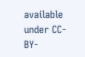available under CC-BY-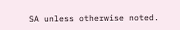SA unless otherwise noted.